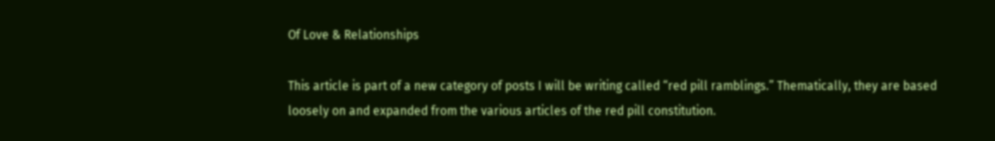Of Love & Relationships

This article is part of a new category of posts I will be writing called “red pill ramblings.” Thematically, they are based loosely on and expanded from the various articles of the red pill constitution.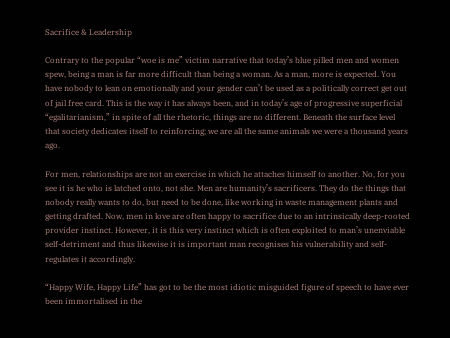Sacrifice & Leadership

Contrary to the popular “woe is me” victim narrative that today’s blue pilled men and women spew, being a man is far more difficult than being a woman. As a man, more is expected. You have nobody to lean on emotionally and your gender can’t be used as a politically correct get out of jail free card. This is the way it has always been, and in today’s age of progressive superficial “egalitarianism,” in spite of all the rhetoric, things are no different. Beneath the surface level that society dedicates itself to reinforcing; we are all the same animals we were a thousand years ago.

For men, relationships are not an exercise in which he attaches himself to another. No, for you see it is he who is latched onto, not she. Men are humanity’s sacrificers. They do the things that nobody really wants to do, but need to be done, like working in waste management plants and getting drafted. Now, men in love are often happy to sacrifice due to an intrinsically deep-rooted provider instinct. However, it is this very instinct which is often exploited to man’s unenviable self-detriment and thus likewise it is important man recognises his vulnerability and self-regulates it accordingly.

“Happy Wife, Happy Life” has got to be the most idiotic misguided figure of speech to have ever been immortalised in the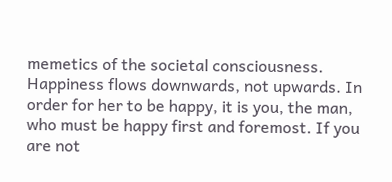memetics of the societal consciousness. Happiness flows downwards, not upwards. In order for her to be happy, it is you, the man, who must be happy first and foremost. If you are not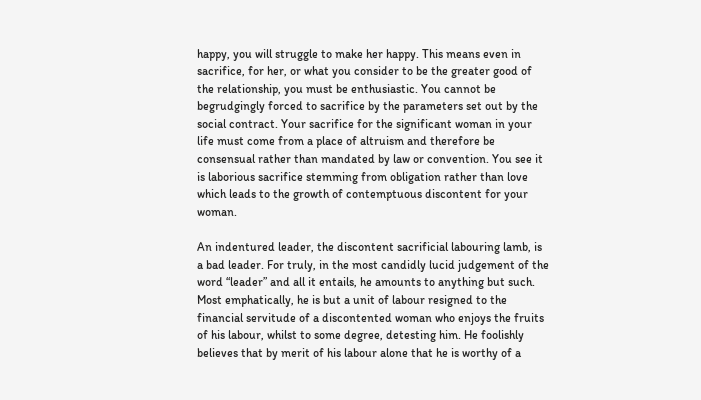happy, you will struggle to make her happy. This means even in sacrifice, for her, or what you consider to be the greater good of the relationship, you must be enthusiastic. You cannot be begrudgingly forced to sacrifice by the parameters set out by the social contract. Your sacrifice for the significant woman in your life must come from a place of altruism and therefore be consensual rather than mandated by law or convention. You see it is laborious sacrifice stemming from obligation rather than love which leads to the growth of contemptuous discontent for your woman.

An indentured leader, the discontent sacrificial labouring lamb, is a bad leader. For truly, in the most candidly lucid judgement of the word “leader” and all it entails, he amounts to anything but such. Most emphatically, he is but a unit of labour resigned to the financial servitude of a discontented woman who enjoys the fruits of his labour, whilst to some degree, detesting him. He foolishly believes that by merit of his labour alone that he is worthy of a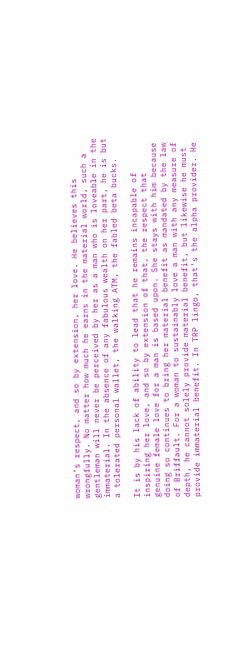woman’s respect, and so by extension, her love. He believes this wrongfully. No matter how much he earns in the material world, such a gentleman will never be perceived by her as a man who is loveable in the immaterial. In the absence of any fabulous wealth on her part, he is but a tolerated personal wallet, the walking ATM, the fabled beta bucks.

It is by his lack of ability to lead that he remains incapable of inspiring her love, and so by extension of that, the respect that genuine female love for a man is based upon. She stays with him because doing so continues to bring her material benefit as mandated by the law of Briffault. For a woman to sustainably love a man with any measure of depth, he cannot solely provide material benefit, but likewise he must provide immaterial benefit. In TRP lingo, that’s the alpha provider. He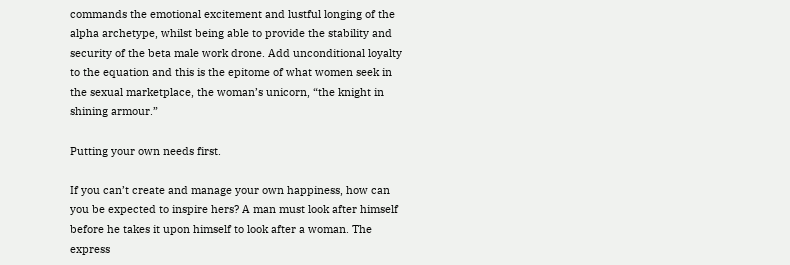commands the emotional excitement and lustful longing of the alpha archetype, whilst being able to provide the stability and security of the beta male work drone. Add unconditional loyalty to the equation and this is the epitome of what women seek in the sexual marketplace, the woman’s unicorn, “the knight in shining armour.”

Putting your own needs first.

If you can’t create and manage your own happiness, how can you be expected to inspire hers? A man must look after himself before he takes it upon himself to look after a woman. The express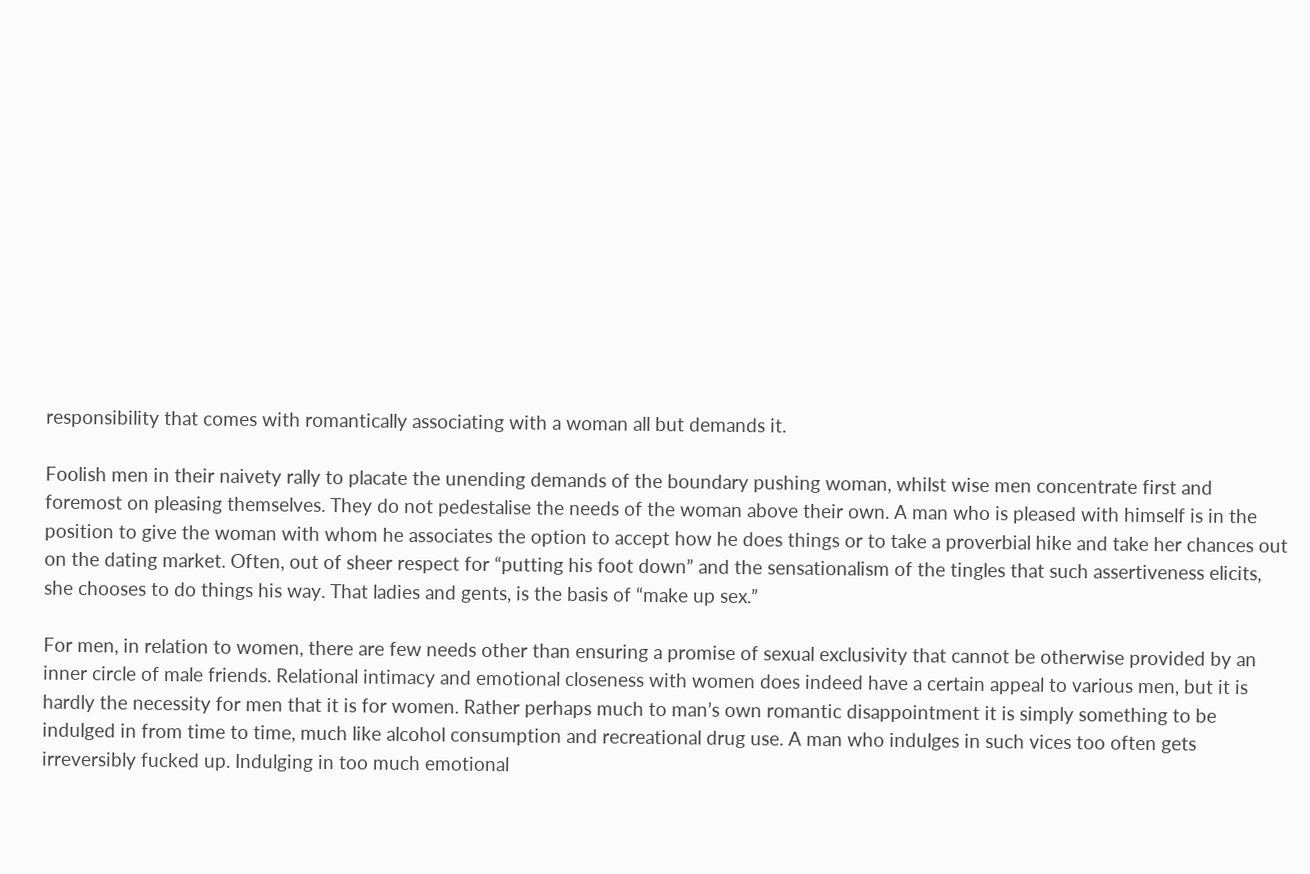responsibility that comes with romantically associating with a woman all but demands it.

Foolish men in their naivety rally to placate the unending demands of the boundary pushing woman, whilst wise men concentrate first and foremost on pleasing themselves. They do not pedestalise the needs of the woman above their own. A man who is pleased with himself is in the position to give the woman with whom he associates the option to accept how he does things or to take a proverbial hike and take her chances out on the dating market. Often, out of sheer respect for “putting his foot down” and the sensationalism of the tingles that such assertiveness elicits, she chooses to do things his way. That ladies and gents, is the basis of “make up sex.”

For men, in relation to women, there are few needs other than ensuring a promise of sexual exclusivity that cannot be otherwise provided by an inner circle of male friends. Relational intimacy and emotional closeness with women does indeed have a certain appeal to various men, but it is hardly the necessity for men that it is for women. Rather perhaps much to man’s own romantic disappointment it is simply something to be indulged in from time to time, much like alcohol consumption and recreational drug use. A man who indulges in such vices too often gets irreversibly fucked up. Indulging in too much emotional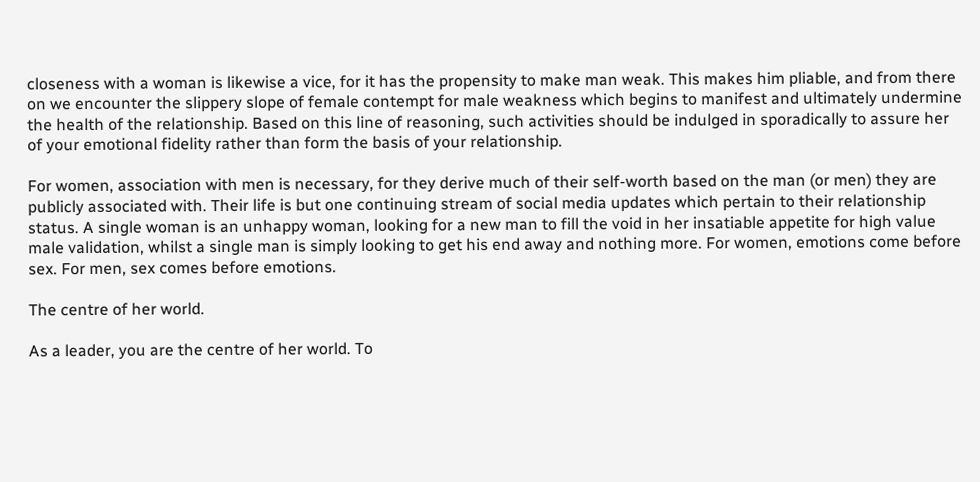closeness with a woman is likewise a vice, for it has the propensity to make man weak. This makes him pliable, and from there on we encounter the slippery slope of female contempt for male weakness which begins to manifest and ultimately undermine the health of the relationship. Based on this line of reasoning, such activities should be indulged in sporadically to assure her of your emotional fidelity rather than form the basis of your relationship.

For women, association with men is necessary, for they derive much of their self-worth based on the man (or men) they are publicly associated with. Their life is but one continuing stream of social media updates which pertain to their relationship status. A single woman is an unhappy woman, looking for a new man to fill the void in her insatiable appetite for high value male validation, whilst a single man is simply looking to get his end away and nothing more. For women, emotions come before sex. For men, sex comes before emotions.

The centre of her world.

As a leader, you are the centre of her world. To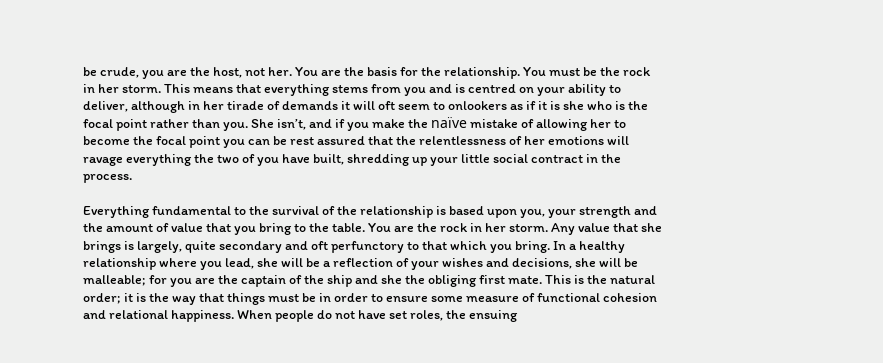be crude, you are the host, not her. You are the basis for the relationship. You must be the rock in her storm. This means that everything stems from you and is centred on your ability to deliver, although in her tirade of demands it will oft seem to onlookers as if it is she who is the focal point rather than you. She isn’t, and if you make the naïve mistake of allowing her to become the focal point you can be rest assured that the relentlessness of her emotions will ravage everything the two of you have built, shredding up your little social contract in the process.

Everything fundamental to the survival of the relationship is based upon you, your strength and the amount of value that you bring to the table. You are the rock in her storm. Any value that she brings is largely, quite secondary and oft perfunctory to that which you bring. In a healthy relationship where you lead, she will be a reflection of your wishes and decisions, she will be malleable; for you are the captain of the ship and she the obliging first mate. This is the natural order; it is the way that things must be in order to ensure some measure of functional cohesion and relational happiness. When people do not have set roles, the ensuing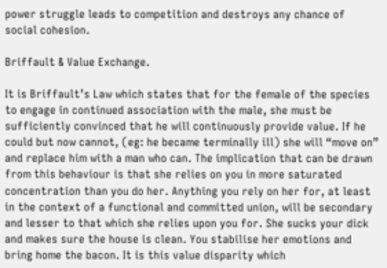power struggle leads to competition and destroys any chance of social cohesion.

Briffault & Value Exchange.

It is Briffault’s Law which states that for the female of the species to engage in continued association with the male, she must be sufficiently convinced that he will continuously provide value. If he could but now cannot, (eg: he became terminally ill) she will “move on” and replace him with a man who can. The implication that can be drawn from this behaviour is that she relies on you in more saturated concentration than you do her. Anything you rely on her for, at least in the context of a functional and committed union, will be secondary and lesser to that which she relies upon you for. She sucks your dick and makes sure the house is clean. You stabilise her emotions and bring home the bacon. It is this value disparity which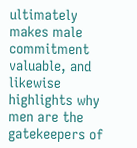ultimately makes male commitment valuable, and likewise highlights why men are the gatekeepers of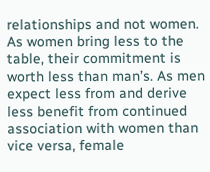relationships and not women. As women bring less to the table, their commitment is worth less than man’s. As men expect less from and derive less benefit from continued association with women than vice versa, female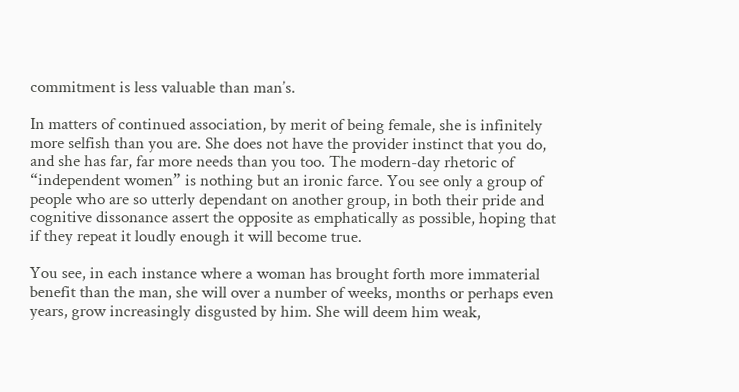commitment is less valuable than man’s.

In matters of continued association, by merit of being female, she is infinitely more selfish than you are. She does not have the provider instinct that you do, and she has far, far more needs than you too. The modern-day rhetoric of “independent women” is nothing but an ironic farce. You see only a group of people who are so utterly dependant on another group, in both their pride and cognitive dissonance assert the opposite as emphatically as possible, hoping that if they repeat it loudly enough it will become true.

You see, in each instance where a woman has brought forth more immaterial benefit than the man, she will over a number of weeks, months or perhaps even years, grow increasingly disgusted by him. She will deem him weak,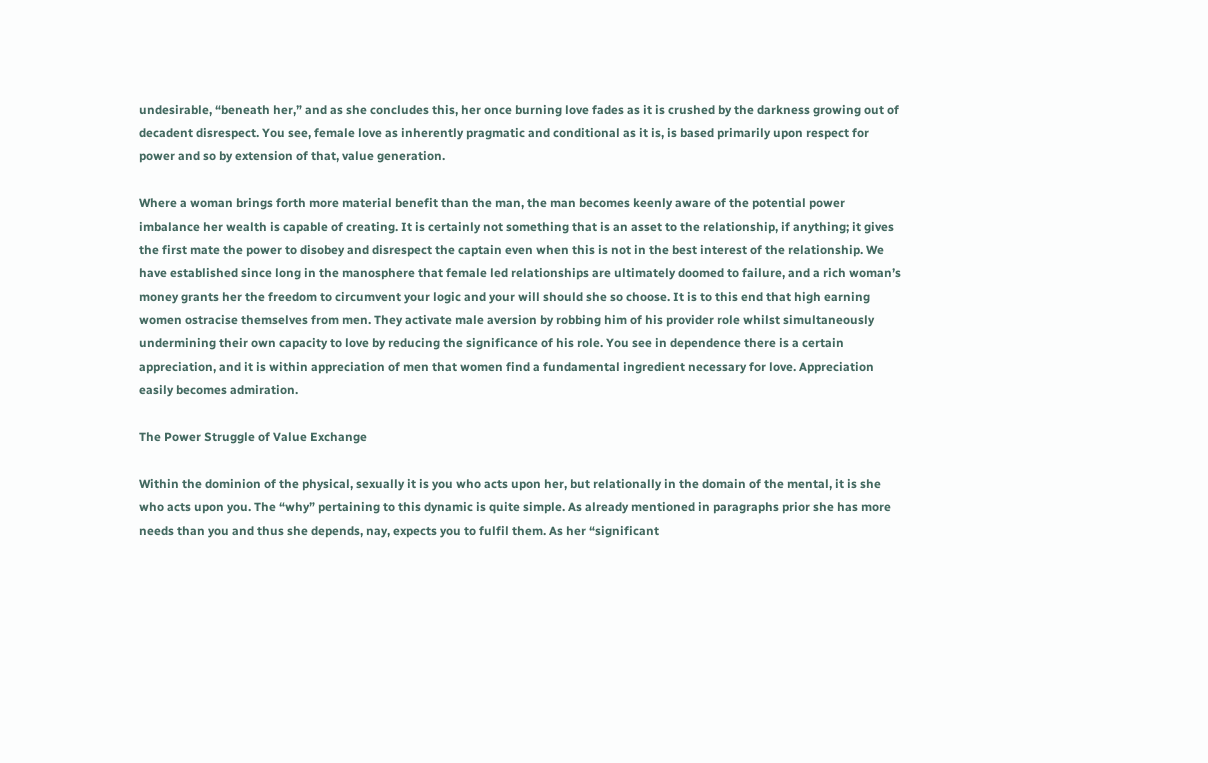undesirable, “beneath her,” and as she concludes this, her once burning love fades as it is crushed by the darkness growing out of decadent disrespect. You see, female love as inherently pragmatic and conditional as it is, is based primarily upon respect for power and so by extension of that, value generation.

Where a woman brings forth more material benefit than the man, the man becomes keenly aware of the potential power imbalance her wealth is capable of creating. It is certainly not something that is an asset to the relationship, if anything; it gives the first mate the power to disobey and disrespect the captain even when this is not in the best interest of the relationship. We have established since long in the manosphere that female led relationships are ultimately doomed to failure, and a rich woman’s money grants her the freedom to circumvent your logic and your will should she so choose. It is to this end that high earning women ostracise themselves from men. They activate male aversion by robbing him of his provider role whilst simultaneously undermining their own capacity to love by reducing the significance of his role. You see in dependence there is a certain appreciation, and it is within appreciation of men that women find a fundamental ingredient necessary for love. Appreciation easily becomes admiration.

The Power Struggle of Value Exchange

Within the dominion of the physical, sexually it is you who acts upon her, but relationally in the domain of the mental, it is she who acts upon you. The “why” pertaining to this dynamic is quite simple. As already mentioned in paragraphs prior she has more needs than you and thus she depends, nay, expects you to fulfil them. As her “significant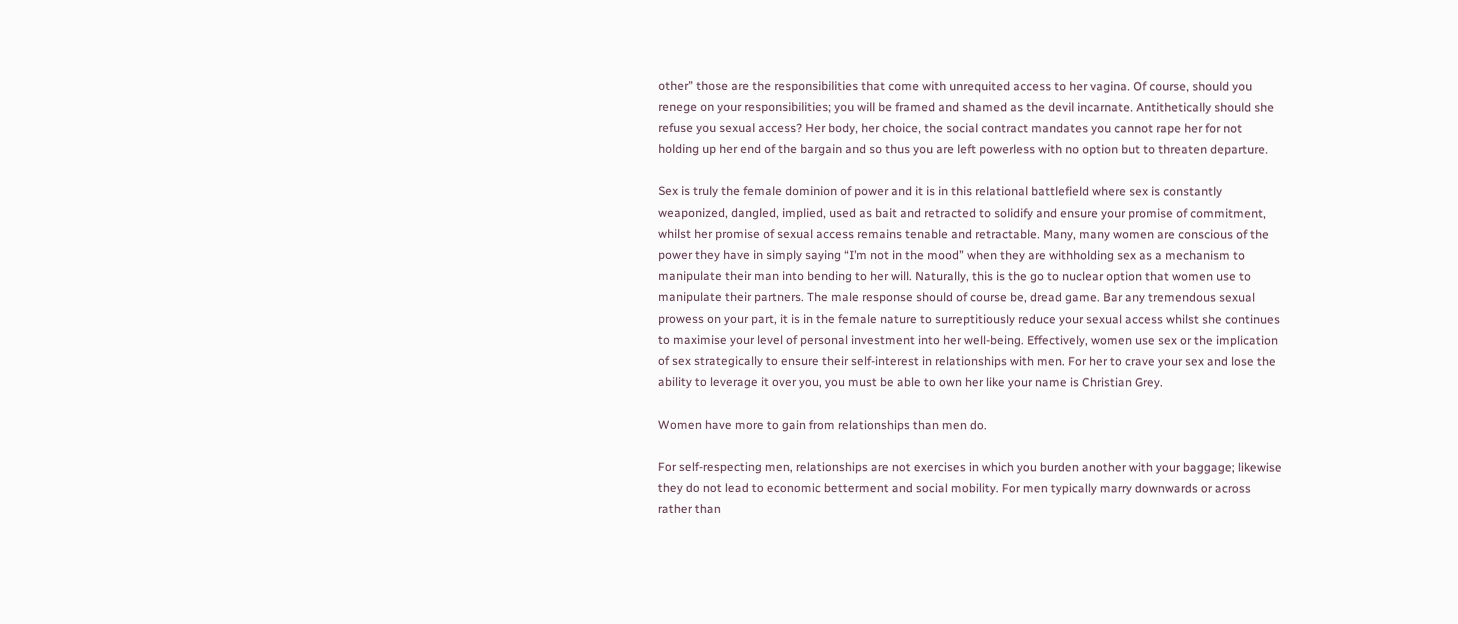other” those are the responsibilities that come with unrequited access to her vagina. Of course, should you renege on your responsibilities; you will be framed and shamed as the devil incarnate. Antithetically should she refuse you sexual access? Her body, her choice, the social contract mandates you cannot rape her for not holding up her end of the bargain and so thus you are left powerless with no option but to threaten departure.

Sex is truly the female dominion of power and it is in this relational battlefield where sex is constantly weaponized, dangled, implied, used as bait and retracted to solidify and ensure your promise of commitment, whilst her promise of sexual access remains tenable and retractable. Many, many women are conscious of the power they have in simply saying “I’m not in the mood” when they are withholding sex as a mechanism to manipulate their man into bending to her will. Naturally, this is the go to nuclear option that women use to manipulate their partners. The male response should of course be, dread game. Bar any tremendous sexual prowess on your part, it is in the female nature to surreptitiously reduce your sexual access whilst she continues to maximise your level of personal investment into her well-being. Effectively, women use sex or the implication of sex strategically to ensure their self-interest in relationships with men. For her to crave your sex and lose the ability to leverage it over you, you must be able to own her like your name is Christian Grey.

Women have more to gain from relationships than men do.

For self-respecting men, relationships are not exercises in which you burden another with your baggage; likewise they do not lead to economic betterment and social mobility. For men typically marry downwards or across rather than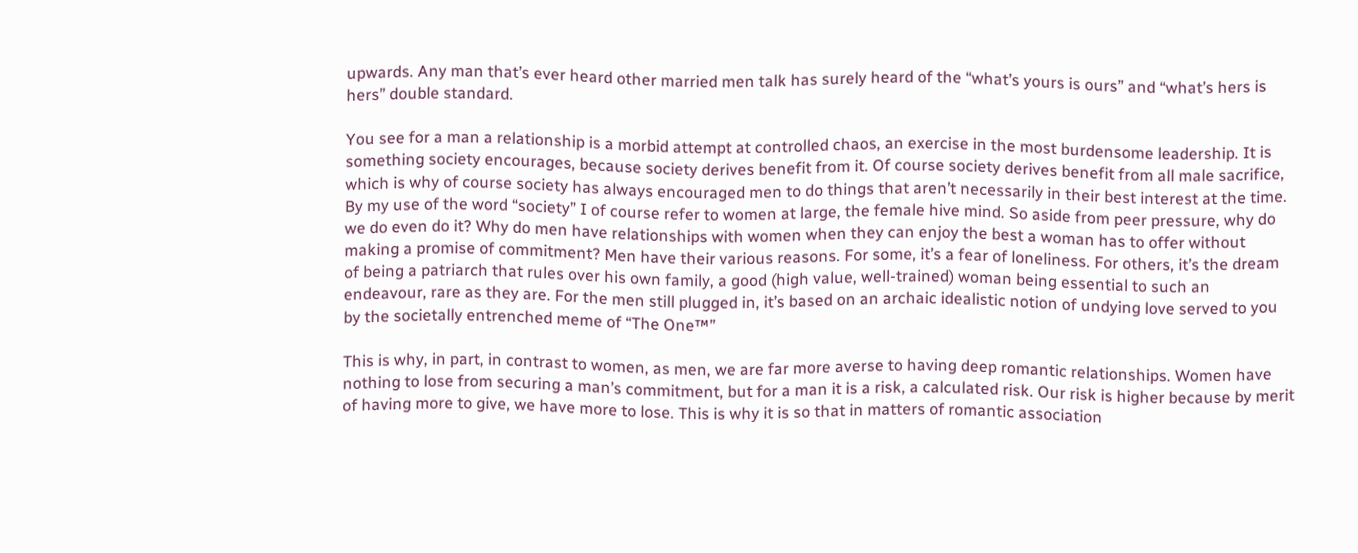upwards. Any man that’s ever heard other married men talk has surely heard of the “what’s yours is ours” and “what’s hers is hers” double standard.

You see for a man a relationship is a morbid attempt at controlled chaos, an exercise in the most burdensome leadership. It is something society encourages, because society derives benefit from it. Of course society derives benefit from all male sacrifice, which is why of course society has always encouraged men to do things that aren’t necessarily in their best interest at the time. By my use of the word “society” I of course refer to women at large, the female hive mind. So aside from peer pressure, why do we do even do it? Why do men have relationships with women when they can enjoy the best a woman has to offer without making a promise of commitment? Men have their various reasons. For some, it’s a fear of loneliness. For others, it’s the dream of being a patriarch that rules over his own family, a good (high value, well-trained) woman being essential to such an endeavour, rare as they are. For the men still plugged in, it’s based on an archaic idealistic notion of undying love served to you by the societally entrenched meme of “The One™”

This is why, in part, in contrast to women, as men, we are far more averse to having deep romantic relationships. Women have nothing to lose from securing a man’s commitment, but for a man it is a risk, a calculated risk. Our risk is higher because by merit of having more to give, we have more to lose. This is why it is so that in matters of romantic association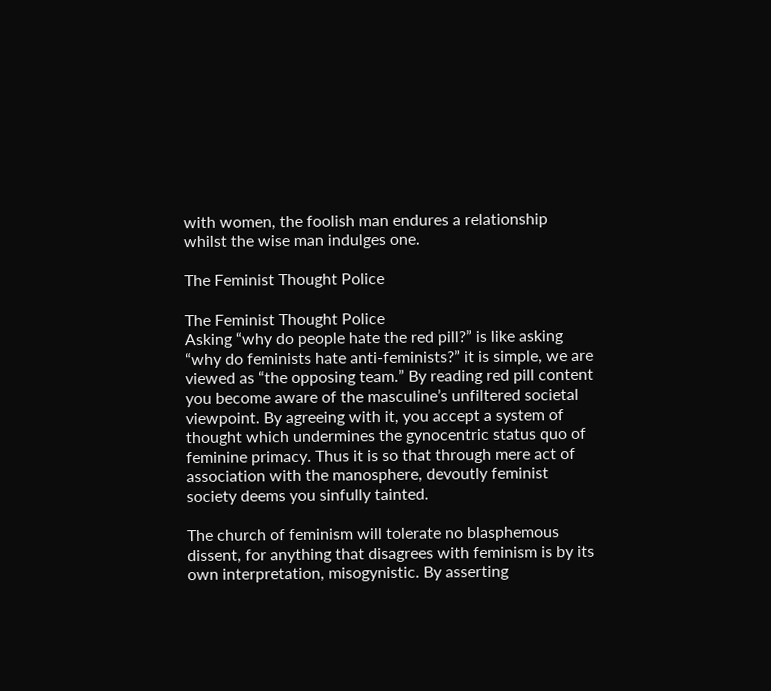with women, the foolish man endures a relationship whilst the wise man indulges one.

The Feminist Thought Police

The Feminist Thought Police
Asking “why do people hate the red pill?” is like asking “why do feminists hate anti-feminists?” it is simple, we are viewed as “the opposing team.” By reading red pill content you become aware of the masculine’s unfiltered societal viewpoint. By agreeing with it, you accept a system of thought which undermines the gynocentric status quo of feminine primacy. Thus it is so that through mere act of association with the manosphere, devoutly feminist society deems you sinfully tainted.

The church of feminism will tolerate no blasphemous dissent, for anything that disagrees with feminism is by its own interpretation, misogynistic. By asserting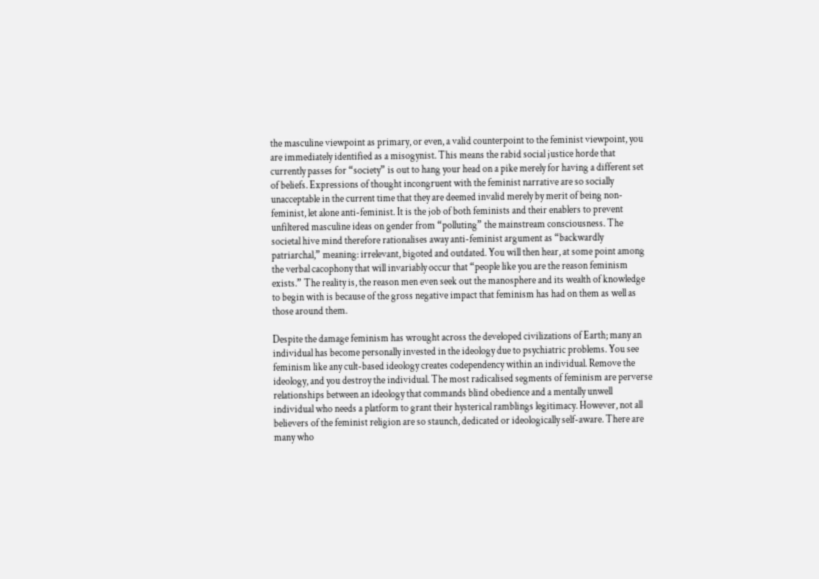the masculine viewpoint as primary, or even, a valid counterpoint to the feminist viewpoint, you are immediately identified as a misogynist. This means the rabid social justice horde that currently passes for “society” is out to hang your head on a pike merely for having a different set of beliefs. Expressions of thought incongruent with the feminist narrative are so socially unacceptable in the current time that they are deemed invalid merely by merit of being non-feminist, let alone anti-feminist. It is the job of both feminists and their enablers to prevent unfiltered masculine ideas on gender from “polluting” the mainstream consciousness. The societal hive mind therefore rationalises away anti-feminist argument as “backwardly patriarchal,” meaning: irrelevant, bigoted and outdated. You will then hear, at some point among the verbal cacophony that will invariably occur that “people like you are the reason feminism exists.” The reality is, the reason men even seek out the manosphere and its wealth of knowledge to begin with is because of the gross negative impact that feminism has had on them as well as those around them.

Despite the damage feminism has wrought across the developed civilizations of Earth; many an individual has become personally invested in the ideology due to psychiatric problems. You see feminism like any cult-based ideology creates codependency within an individual. Remove the ideology, and you destroy the individual. The most radicalised segments of feminism are perverse relationships between an ideology that commands blind obedience and a mentally unwell individual who needs a platform to grant their hysterical ramblings legitimacy. However, not all believers of the feminist religion are so staunch, dedicated or ideologically self-aware. There are many who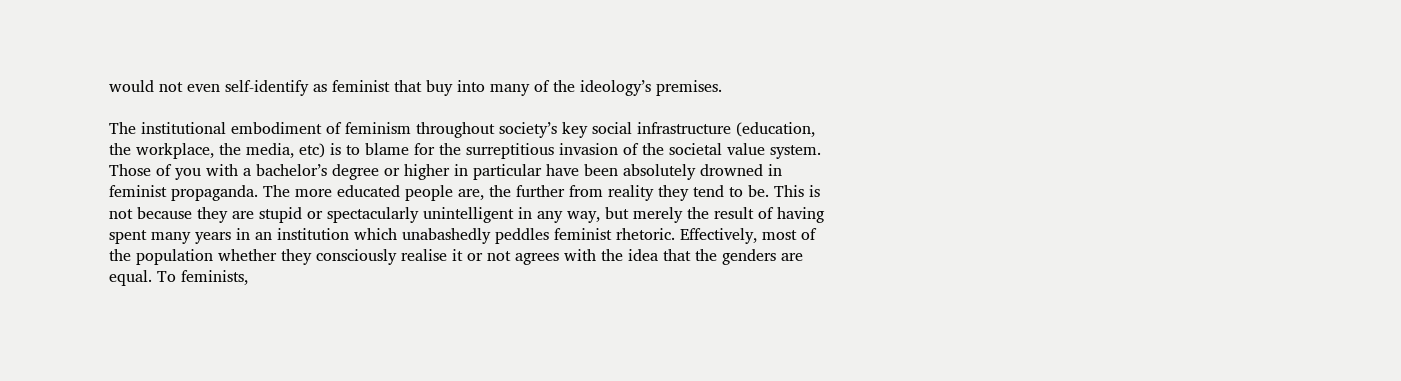would not even self-identify as feminist that buy into many of the ideology’s premises.

The institutional embodiment of feminism throughout society’s key social infrastructure (education, the workplace, the media, etc) is to blame for the surreptitious invasion of the societal value system. Those of you with a bachelor’s degree or higher in particular have been absolutely drowned in feminist propaganda. The more educated people are, the further from reality they tend to be. This is not because they are stupid or spectacularly unintelligent in any way, but merely the result of having spent many years in an institution which unabashedly peddles feminist rhetoric. Effectively, most of the population whether they consciously realise it or not agrees with the idea that the genders are equal. To feminists,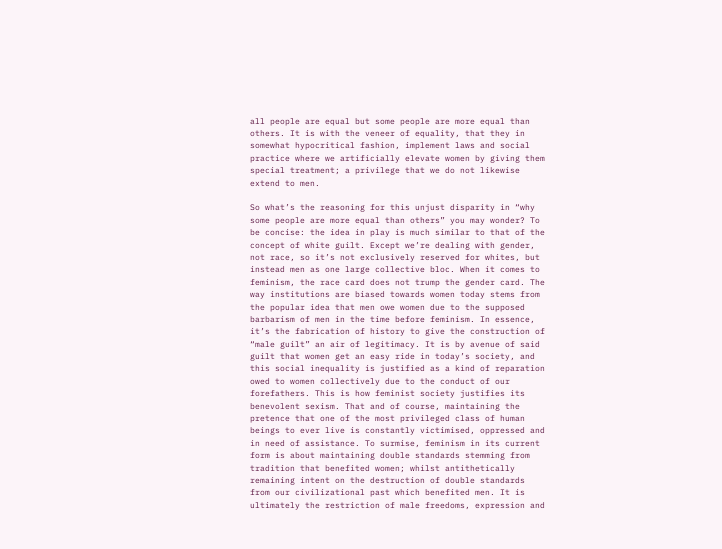all people are equal but some people are more equal than others. It is with the veneer of equality, that they in somewhat hypocritical fashion, implement laws and social practice where we artificially elevate women by giving them special treatment; a privilege that we do not likewise extend to men.

So what’s the reasoning for this unjust disparity in “why some people are more equal than others” you may wonder? To be concise: the idea in play is much similar to that of the concept of white guilt. Except we’re dealing with gender, not race, so it’s not exclusively reserved for whites, but instead men as one large collective bloc. When it comes to feminism, the race card does not trump the gender card. The way institutions are biased towards women today stems from the popular idea that men owe women due to the supposed barbarism of men in the time before feminism. In essence, it’s the fabrication of history to give the construction of “male guilt” an air of legitimacy. It is by avenue of said guilt that women get an easy ride in today’s society, and this social inequality is justified as a kind of reparation owed to women collectively due to the conduct of our forefathers. This is how feminist society justifies its benevolent sexism. That and of course, maintaining the pretence that one of the most privileged class of human beings to ever live is constantly victimised, oppressed and in need of assistance. To surmise, feminism in its current form is about maintaining double standards stemming from tradition that benefited women; whilst antithetically remaining intent on the destruction of double standards from our civilizational past which benefited men. It is ultimately the restriction of male freedoms, expression and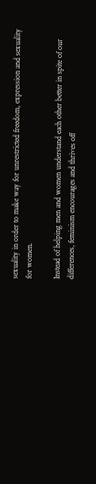sexuality in order to make way for unrestricted freedom, expression and sexuality for women.

Instead of helping men and women understand each other better in spite of our differences, feminism encourages and thrives off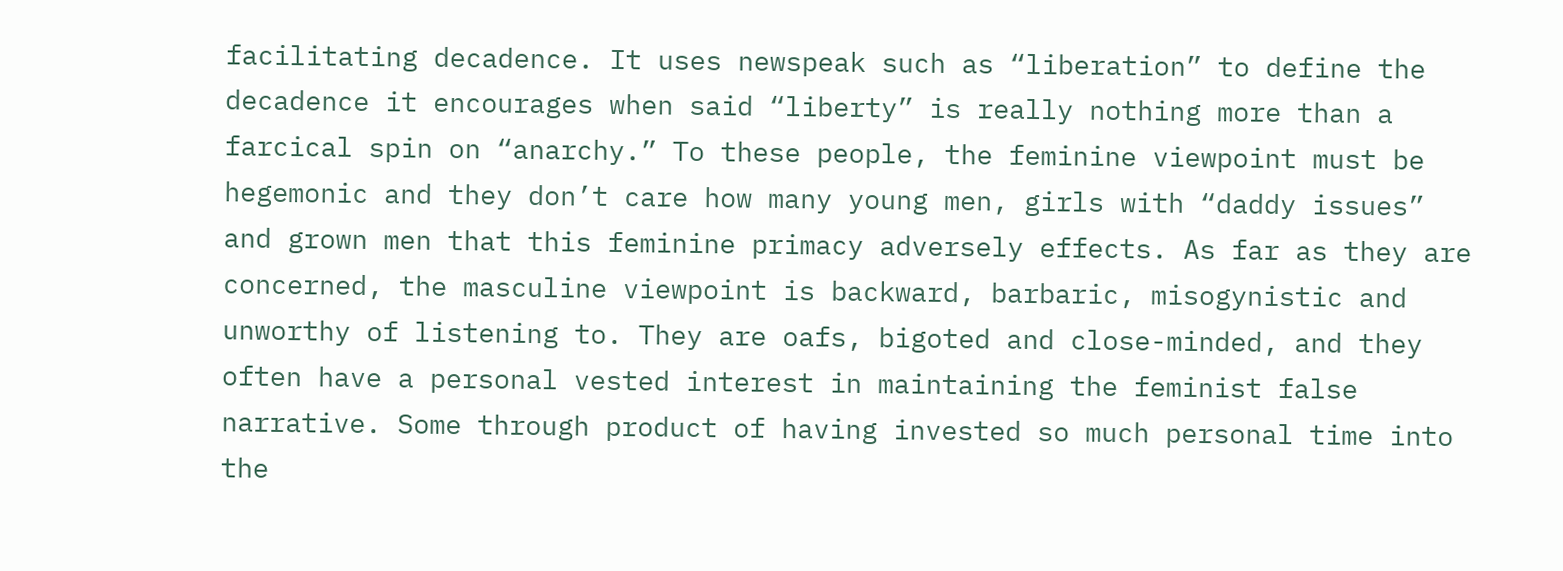facilitating decadence. It uses newspeak such as “liberation” to define the decadence it encourages when said “liberty” is really nothing more than a farcical spin on “anarchy.” To these people, the feminine viewpoint must be hegemonic and they don’t care how many young men, girls with “daddy issues” and grown men that this feminine primacy adversely effects. As far as they are concerned, the masculine viewpoint is backward, barbaric, misogynistic and unworthy of listening to. They are oafs, bigoted and close-minded, and they often have a personal vested interest in maintaining the feminist false narrative. Some through product of having invested so much personal time into the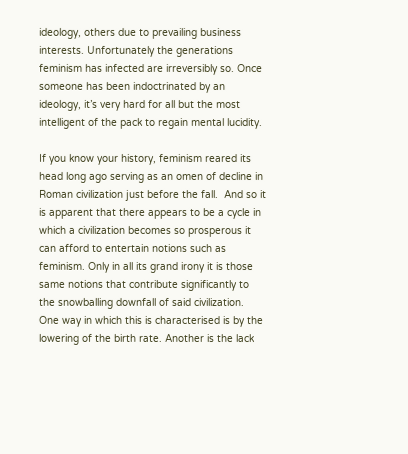ideology, others due to prevailing business interests. Unfortunately the generations feminism has infected are irreversibly so. Once someone has been indoctrinated by an ideology, it’s very hard for all but the most intelligent of the pack to regain mental lucidity.

If you know your history, feminism reared its head long ago serving as an omen of decline in Roman civilization just before the fall.  And so it is apparent that there appears to be a cycle in which a civilization becomes so prosperous it can afford to entertain notions such as feminism. Only in all its grand irony it is those same notions that contribute significantly to the snowballing downfall of said civilization. One way in which this is characterised is by the lowering of the birth rate. Another is the lack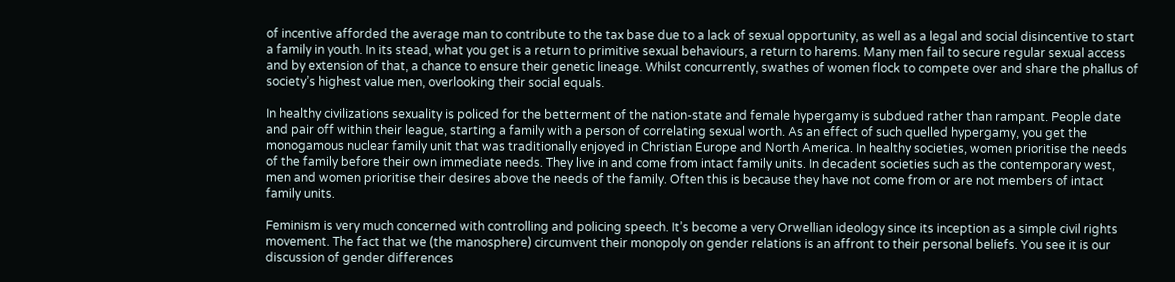of incentive afforded the average man to contribute to the tax base due to a lack of sexual opportunity, as well as a legal and social disincentive to start a family in youth. In its stead, what you get is a return to primitive sexual behaviours, a return to harems. Many men fail to secure regular sexual access and by extension of that, a chance to ensure their genetic lineage. Whilst concurrently, swathes of women flock to compete over and share the phallus of society’s highest value men, overlooking their social equals.

In healthy civilizations sexuality is policed for the betterment of the nation-state and female hypergamy is subdued rather than rampant. People date and pair off within their league, starting a family with a person of correlating sexual worth. As an effect of such quelled hypergamy, you get the monogamous nuclear family unit that was traditionally enjoyed in Christian Europe and North America. In healthy societies, women prioritise the needs of the family before their own immediate needs. They live in and come from intact family units. In decadent societies such as the contemporary west, men and women prioritise their desires above the needs of the family. Often this is because they have not come from or are not members of intact family units.

Feminism is very much concerned with controlling and policing speech. It’s become a very Orwellian ideology since its inception as a simple civil rights movement. The fact that we (the manosphere) circumvent their monopoly on gender relations is an affront to their personal beliefs. You see it is our discussion of gender differences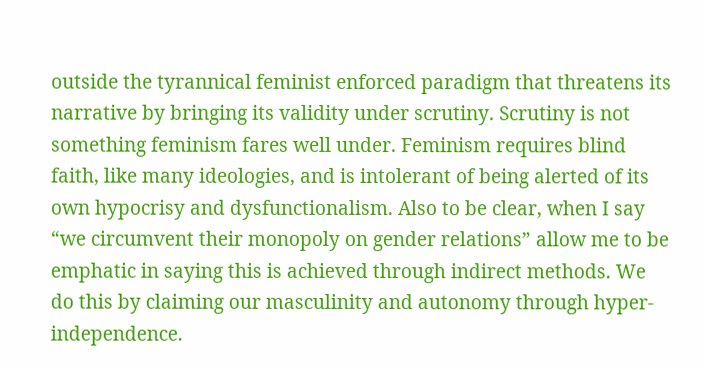outside the tyrannical feminist enforced paradigm that threatens its narrative by bringing its validity under scrutiny. Scrutiny is not something feminism fares well under. Feminism requires blind faith, like many ideologies, and is intolerant of being alerted of its own hypocrisy and dysfunctionalism. Also to be clear, when I say “we circumvent their monopoly on gender relations” allow me to be emphatic in saying this is achieved through indirect methods. We do this by claiming our masculinity and autonomy through hyper-independence.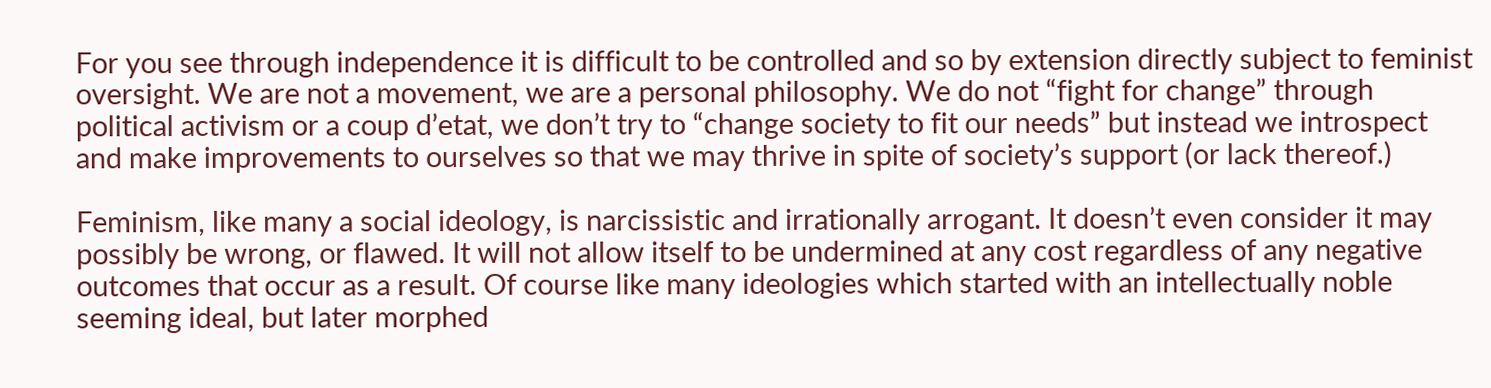For you see through independence it is difficult to be controlled and so by extension directly subject to feminist oversight. We are not a movement, we are a personal philosophy. We do not “fight for change” through political activism or a coup d’etat, we don’t try to “change society to fit our needs” but instead we introspect and make improvements to ourselves so that we may thrive in spite of society’s support (or lack thereof.)

Feminism, like many a social ideology, is narcissistic and irrationally arrogant. It doesn’t even consider it may possibly be wrong, or flawed. It will not allow itself to be undermined at any cost regardless of any negative outcomes that occur as a result. Of course like many ideologies which started with an intellectually noble seeming ideal, but later morphed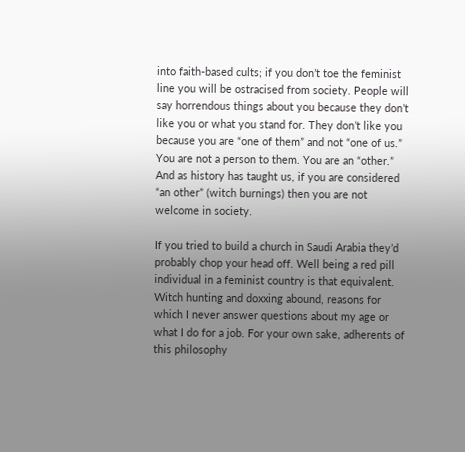into faith-based cults; if you don’t toe the feminist line you will be ostracised from society. People will say horrendous things about you because they don’t like you or what you stand for. They don’t like you because you are “one of them” and not “one of us.” You are not a person to them. You are an “other.” And as history has taught us, if you are considered “an other” (witch burnings) then you are not welcome in society.

If you tried to build a church in Saudi Arabia they’d probably chop your head off. Well being a red pill individual in a feminist country is that equivalent. Witch hunting and doxxing abound, reasons for which I never answer questions about my age or what I do for a job. For your own sake, adherents of this philosophy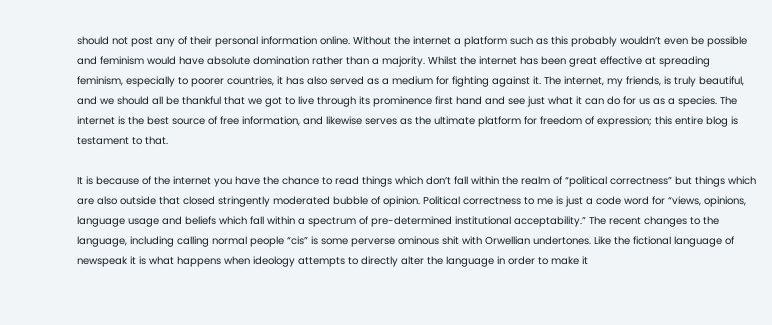should not post any of their personal information online. Without the internet a platform such as this probably wouldn’t even be possible and feminism would have absolute domination rather than a majority. Whilst the internet has been great effective at spreading feminism, especially to poorer countries, it has also served as a medium for fighting against it. The internet, my friends, is truly beautiful, and we should all be thankful that we got to live through its prominence first hand and see just what it can do for us as a species. The internet is the best source of free information, and likewise serves as the ultimate platform for freedom of expression; this entire blog is testament to that.

It is because of the internet you have the chance to read things which don’t fall within the realm of “political correctness” but things which are also outside that closed stringently moderated bubble of opinion. Political correctness to me is just a code word for “views, opinions, language usage and beliefs which fall within a spectrum of pre-determined institutional acceptability.” The recent changes to the language, including calling normal people “cis” is some perverse ominous shit with Orwellian undertones. Like the fictional language of newspeak it is what happens when ideology attempts to directly alter the language in order to make it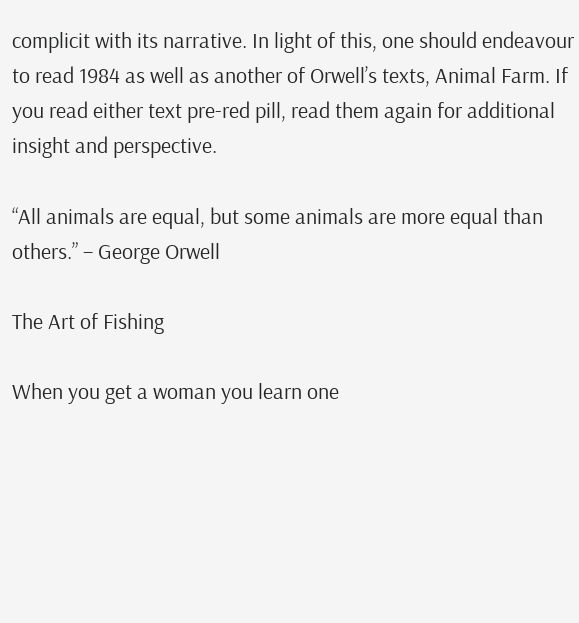complicit with its narrative. In light of this, one should endeavour to read 1984 as well as another of Orwell’s texts, Animal Farm. If you read either text pre-red pill, read them again for additional insight and perspective.

“All animals are equal, but some animals are more equal than others.” – George Orwell

The Art of Fishing

When you get a woman you learn one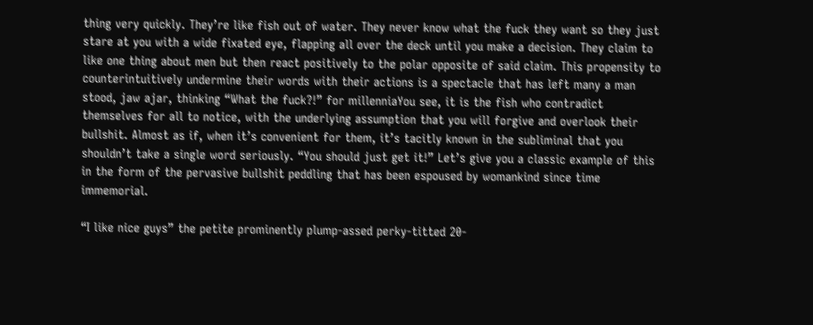thing very quickly. They’re like fish out of water. They never know what the fuck they want so they just stare at you with a wide fixated eye, flapping all over the deck until you make a decision. They claim to like one thing about men but then react positively to the polar opposite of said claim. This propensity to counterintuitively undermine their words with their actions is a spectacle that has left many a man stood, jaw ajar, thinking “What the fuck?!” for millenniaYou see, it is the fish who contradict themselves for all to notice, with the underlying assumption that you will forgive and overlook their bullshit. Almost as if, when it’s convenient for them, it’s tacitly known in the subliminal that you shouldn’t take a single word seriously. “You should just get it!” Let’s give you a classic example of this in the form of the pervasive bullshit peddling that has been espoused by womankind since time immemorial.

“I like nice guys” the petite prominently plump-assed perky-titted 20-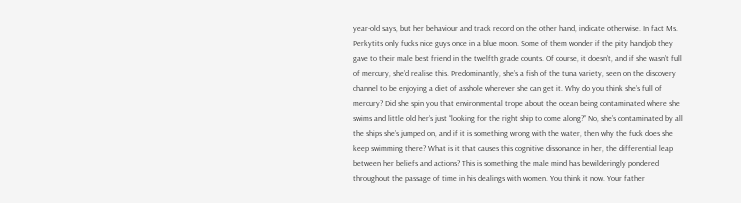year-old says, but her behaviour and track record on the other hand, indicate otherwise. In fact Ms. Perkytits only fucks nice guys once in a blue moon. Some of them wonder if the pity handjob they gave to their male best friend in the twelfth grade counts. Of course, it doesn’t, and if she wasn’t full of mercury, she’d realise this. Predominantly, she’s a fish of the tuna variety, seen on the discovery channel to be enjoying a diet of asshole wherever she can get it. Why do you think she’s full of mercury? Did she spin you that environmental trope about the ocean being contaminated where she swims and little old her’s just “looking for the right ship to come along?” No, she’s contaminated by all the ships she’s jumped on, and if it is something wrong with the water, then why the fuck does she keep swimming there? What is it that causes this cognitive dissonance in her, the differential leap between her beliefs and actions? This is something the male mind has bewilderingly pondered throughout the passage of time in his dealings with women. You think it now. Your father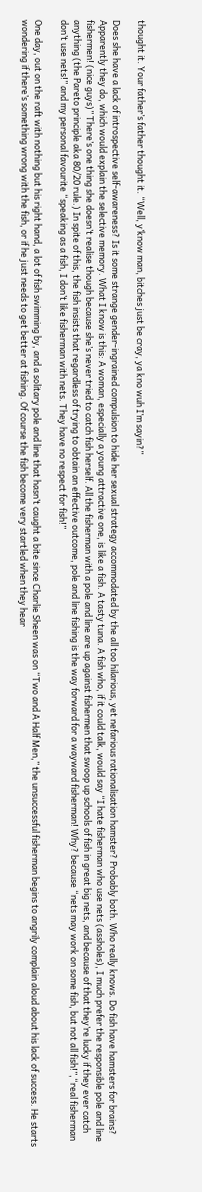thought it. Your father’s father thought it. “Well, y’know man, bitches just be cray, ya kno wuh I’m sayin?”

Does she have a lack of introspective self-awareness? Is it some strange gender-ingrained compulsion to hide her sexual strategy accommodated by the all too hilarious, yet nefarious rationalisation hamster? Probably both. Who really knows. Do fish have hamsters for brains? Apparently they do, which would explain the selective memory. What I know is this: A woman, especially a young attractive one, is like a fish. A tasty tuna. A fish who, if it could talk, would say “I hate fisherman who use nets (assholes), I much prefer the responsible pole and line fishermen! (nice guys)” There’s one thing she doesn’t realise though because she’s never tried to catch fish herself. All the fisherman with a pole and line are up against fishermen that swoop up schools of fish in great big nets, and because of that they’re lucky if they ever catch anything (the Pareto principle aka 80/20 rule.) In spite of this, the fish insists that regardless of trying to obtain an effective outcome, pole and line fishing is the way forward for a wayward fisherman! Why? because “nets may work on some fish, but not all fish!”,“real fisherman don’t use nets!” and my personal favourite “speaking as a fish, I don’t like fisherman with nets. They have no respect for fish!”

One day, out on the raft with nothing but his right hand, a lot of fish swimming by, and a solitary pole and line that hasn’t caught a bite since Charlie Sheen was on “Two and A Half Men,” the unsuccessful fisherman begins to angrily complain aloud about his lack of success. He starts wondering if there’s something wrong with the fish, or if he just needs to get better at fishing. Of course the fish become very startled when they hear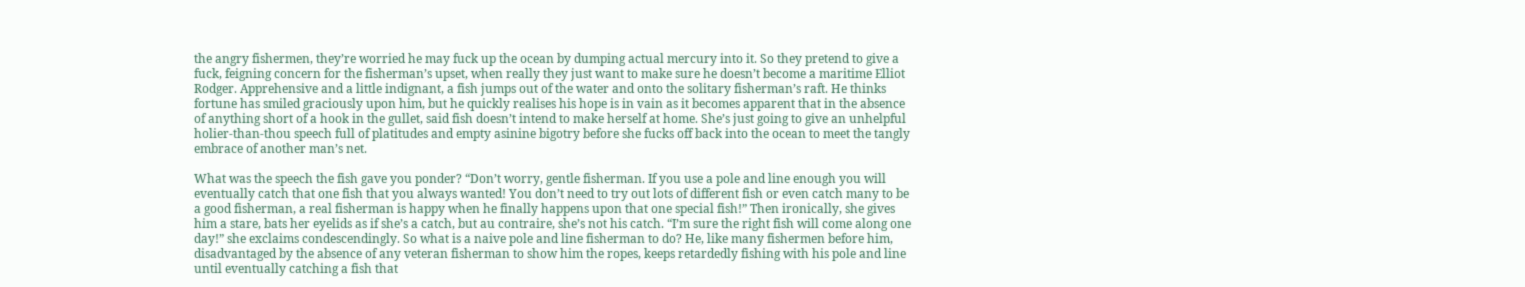the angry fishermen, they’re worried he may fuck up the ocean by dumping actual mercury into it. So they pretend to give a fuck, feigning concern for the fisherman’s upset, when really they just want to make sure he doesn’t become a maritime Elliot Rodger. Apprehensive and a little indignant, a fish jumps out of the water and onto the solitary fisherman’s raft. He thinks fortune has smiled graciously upon him, but he quickly realises his hope is in vain as it becomes apparent that in the absence of anything short of a hook in the gullet, said fish doesn’t intend to make herself at home. She’s just going to give an unhelpful holier-than-thou speech full of platitudes and empty asinine bigotry before she fucks off back into the ocean to meet the tangly embrace of another man’s net.

What was the speech the fish gave you ponder? “Don’t worry, gentle fisherman. If you use a pole and line enough you will eventually catch that one fish that you always wanted! You don’t need to try out lots of different fish or even catch many to be a good fisherman, a real fisherman is happy when he finally happens upon that one special fish!” Then ironically, she gives him a stare, bats her eyelids as if she’s a catch, but au contraire, she’s not his catch. “I’m sure the right fish will come along one day!” she exclaims condescendingly. So what is a naive pole and line fisherman to do? He, like many fishermen before him, disadvantaged by the absence of any veteran fisherman to show him the ropes, keeps retardedly fishing with his pole and line until eventually catching a fish that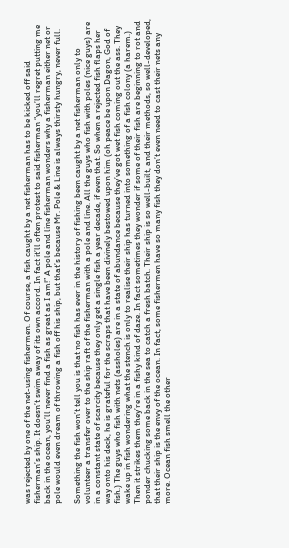was rejected by one of the net-using fishermen. Of course, a fish caught by a net fisherman has to be kicked off said fisherman’s ship. It doesn’t swim away of its own accord. In fact it’ll often protest to said fisherman “you’ll regret putting me back in the ocean, you’ll never find a fish as great as I am!” A pole and line fisherman wonders why a fisherman either net or pole would even dream of throwing a fish off his ship, but that’s because Mr. Pole & Line is always thirsty hungry, never full.

Something the fish won’t tell you is that no fish has ever in the history of fishing been caught by a net fisherman only to volunteer a transfer over to the ship raft of the fisherman with a pole and line. All the guys who fish with poles (nice guys) are in a constant state of scarcity because they only get a single fish a year decade, if even that. So when a rejected fish flaps her way onto his deck, he is grateful for the scraps that have been divinely bestowed upon him (oh peace be upon Dagon, God of fish.) The guys who fish with nets (assholes) are in a state of abundance because they’ve got wet fish coming out the ass. They wake up in fish wondering what the stench is only to realise their ship has turned into something of a fish colony (a harem.) Then it strikes them they’re in a fishy kind of daze. In fact sometimes they wonder if some of their fish are beginning to rot and ponder chucking some back in the sea to catch a fresh batch. Their ship is so well-built, and their methods, so well-developed, that their ship is the envy of the ocean. In fact, some fishermen have so many fish they don’t even need to cast their nets any more. Ocean fish smell the other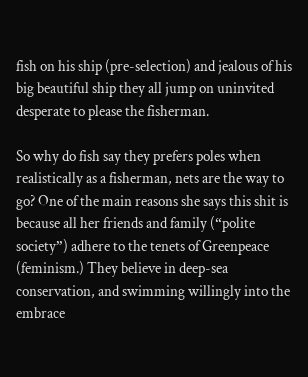fish on his ship (pre-selection) and jealous of his big beautiful ship they all jump on uninvited desperate to please the fisherman.

So why do fish say they prefers poles when realistically as a fisherman, nets are the way to go? One of the main reasons she says this shit is because all her friends and family (“polite society”) adhere to the tenets of Greenpeace (feminism.) They believe in deep-sea conservation, and swimming willingly into the embrace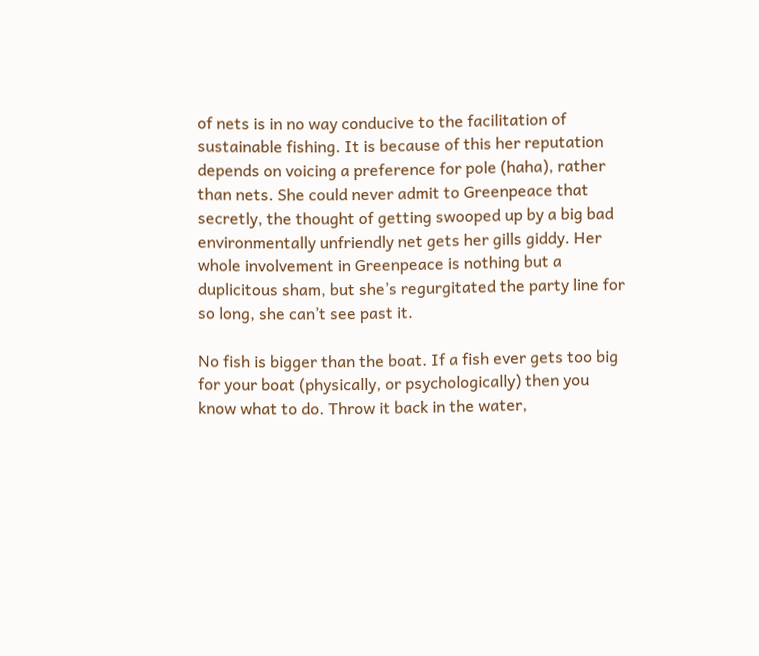of nets is in no way conducive to the facilitation of sustainable fishing. It is because of this her reputation depends on voicing a preference for pole (haha), rather than nets. She could never admit to Greenpeace that secretly, the thought of getting swooped up by a big bad environmentally unfriendly net gets her gills giddy. Her whole involvement in Greenpeace is nothing but a duplicitous sham, but she’s regurgitated the party line for so long, she can’t see past it.

No fish is bigger than the boat. If a fish ever gets too big for your boat (physically, or psychologically) then you know what to do. Throw it back in the water,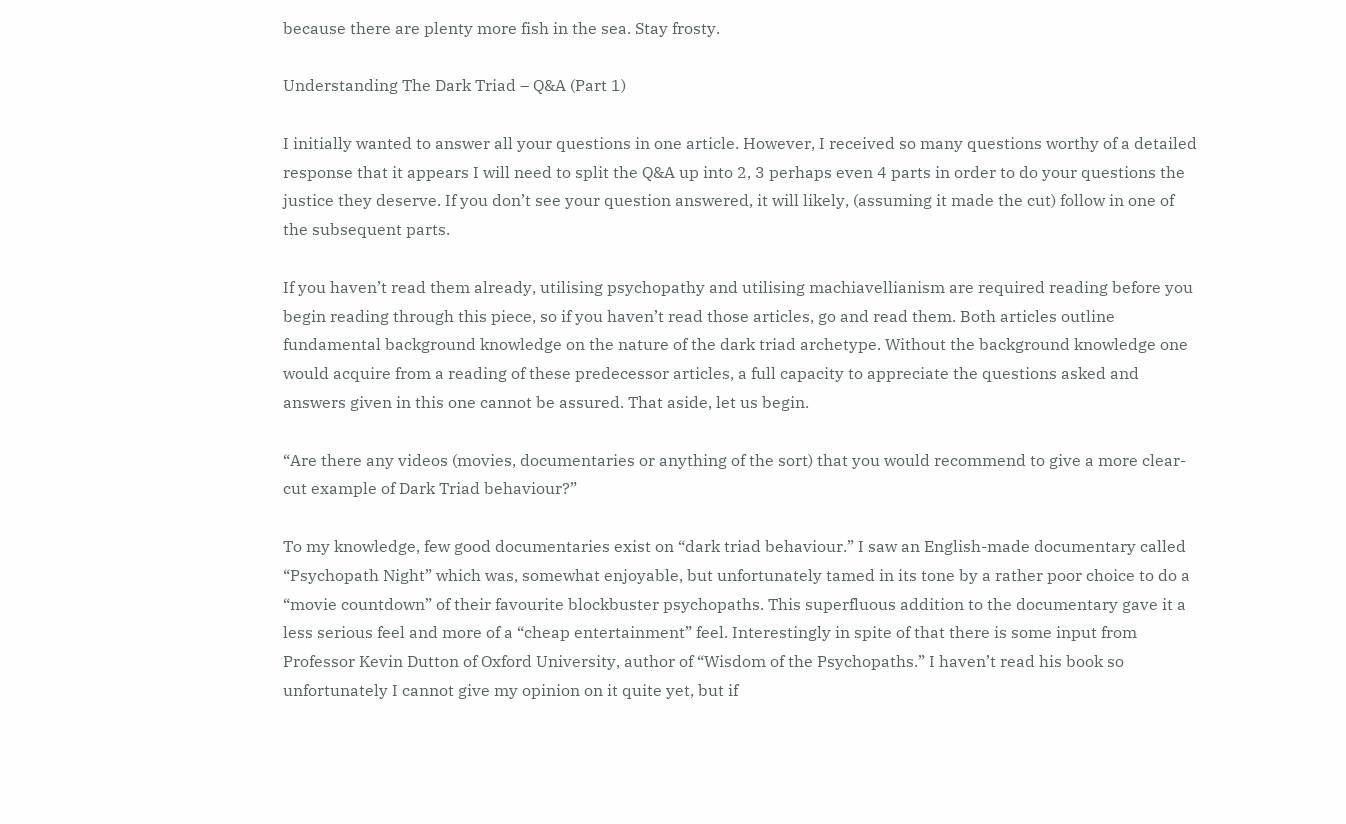because there are plenty more fish in the sea. Stay frosty.

Understanding The Dark Triad – Q&A (Part 1)

I initially wanted to answer all your questions in one article. However, I received so many questions worthy of a detailed response that it appears I will need to split the Q&A up into 2, 3 perhaps even 4 parts in order to do your questions the justice they deserve. If you don’t see your question answered, it will likely, (assuming it made the cut) follow in one of the subsequent parts.

If you haven’t read them already, utilising psychopathy and utilising machiavellianism are required reading before you begin reading through this piece, so if you haven’t read those articles, go and read them. Both articles outline fundamental background knowledge on the nature of the dark triad archetype. Without the background knowledge one would acquire from a reading of these predecessor articles, a full capacity to appreciate the questions asked and answers given in this one cannot be assured. That aside, let us begin.

“Are there any videos (movies, documentaries or anything of the sort) that you would recommend to give a more clear-cut example of Dark Triad behaviour?”

To my knowledge, few good documentaries exist on “dark triad behaviour.” I saw an English-made documentary called “Psychopath Night” which was, somewhat enjoyable, but unfortunately tamed in its tone by a rather poor choice to do a “movie countdown” of their favourite blockbuster psychopaths. This superfluous addition to the documentary gave it a less serious feel and more of a “cheap entertainment” feel. Interestingly in spite of that there is some input from Professor Kevin Dutton of Oxford University, author of “Wisdom of the Psychopaths.” I haven’t read his book so unfortunately I cannot give my opinion on it quite yet, but if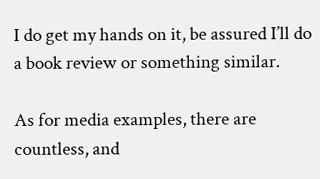I do get my hands on it, be assured I’ll do a book review or something similar.

As for media examples, there are countless, and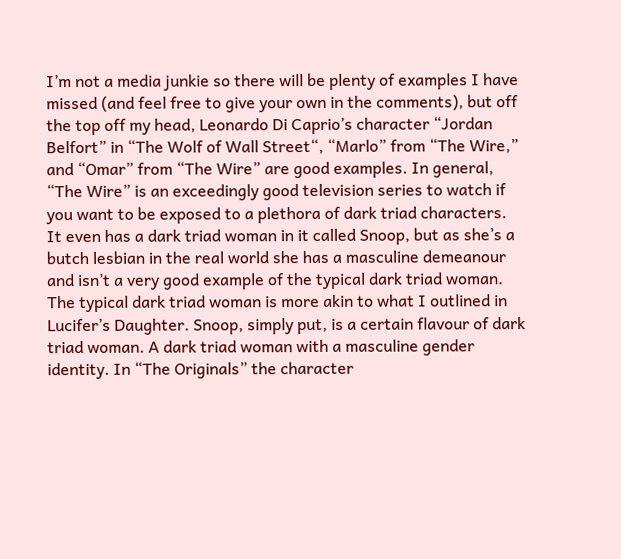I’m not a media junkie so there will be plenty of examples I have missed (and feel free to give your own in the comments), but off the top off my head, Leonardo Di Caprio’s character “Jordan Belfort” in “The Wolf of Wall Street“, “Marlo” from “The Wire,” and “Omar” from “The Wire” are good examples. In general, “The Wire” is an exceedingly good television series to watch if you want to be exposed to a plethora of dark triad characters. It even has a dark triad woman in it called Snoop, but as she’s a butch lesbian in the real world she has a masculine demeanour and isn’t a very good example of the typical dark triad woman. The typical dark triad woman is more akin to what I outlined in Lucifer’s Daughter. Snoop, simply put, is a certain flavour of dark triad woman. A dark triad woman with a masculine gender identity. In “The Originals” the character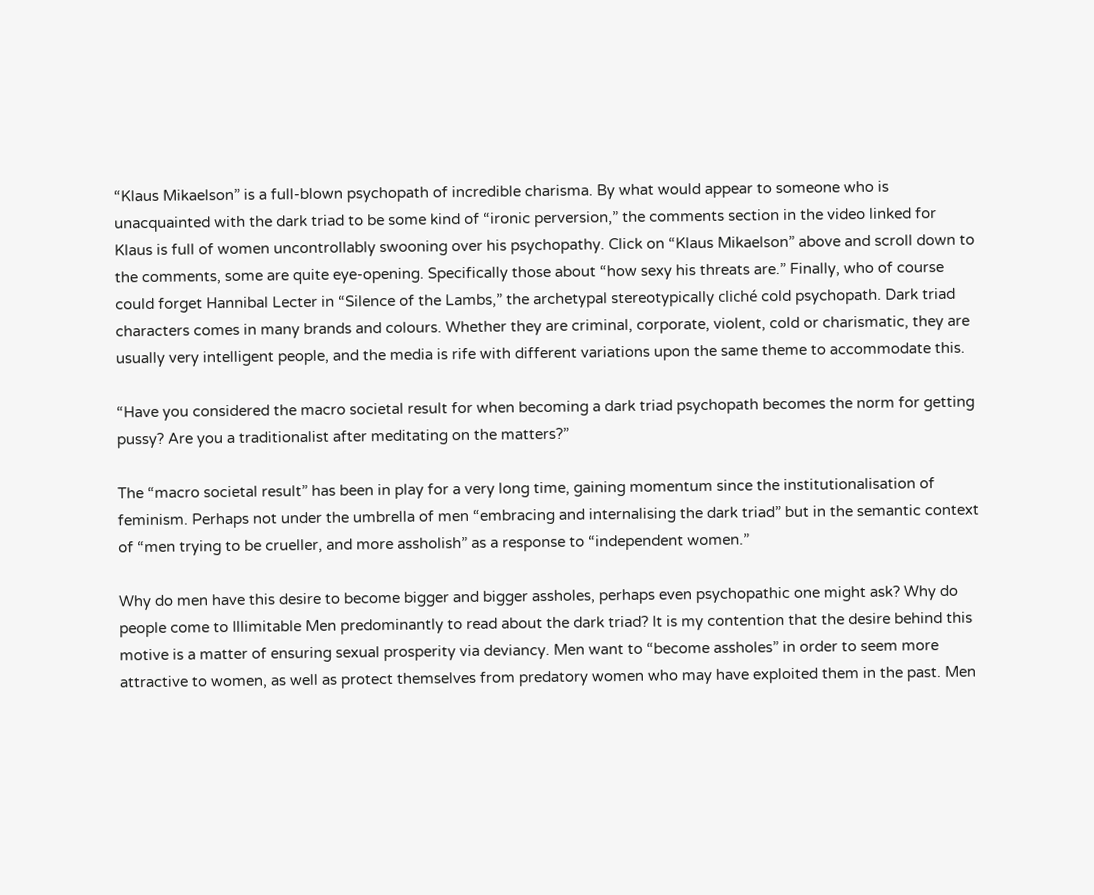“Klaus Mikaelson” is a full-blown psychopath of incredible charisma. By what would appear to someone who is unacquainted with the dark triad to be some kind of “ironic perversion,” the comments section in the video linked for Klaus is full of women uncontrollably swooning over his psychopathy. Click on “Klaus Mikaelson” above and scroll down to the comments, some are quite eye-opening. Specifically those about “how sexy his threats are.” Finally, who of course could forget Hannibal Lecter in “Silence of the Lambs,” the archetypal stereotypically cliché cold psychopath. Dark triad characters comes in many brands and colours. Whether they are criminal, corporate, violent, cold or charismatic, they are usually very intelligent people, and the media is rife with different variations upon the same theme to accommodate this.

“Have you considered the macro societal result for when becoming a dark triad psychopath becomes the norm for getting pussy? Are you a traditionalist after meditating on the matters?”

The “macro societal result” has been in play for a very long time, gaining momentum since the institutionalisation of feminism. Perhaps not under the umbrella of men “embracing and internalising the dark triad” but in the semantic context of “men trying to be crueller, and more assholish” as a response to “independent women.”

Why do men have this desire to become bigger and bigger assholes, perhaps even psychopathic one might ask? Why do people come to Illimitable Men predominantly to read about the dark triad? It is my contention that the desire behind this motive is a matter of ensuring sexual prosperity via deviancy. Men want to “become assholes” in order to seem more attractive to women, as well as protect themselves from predatory women who may have exploited them in the past. Men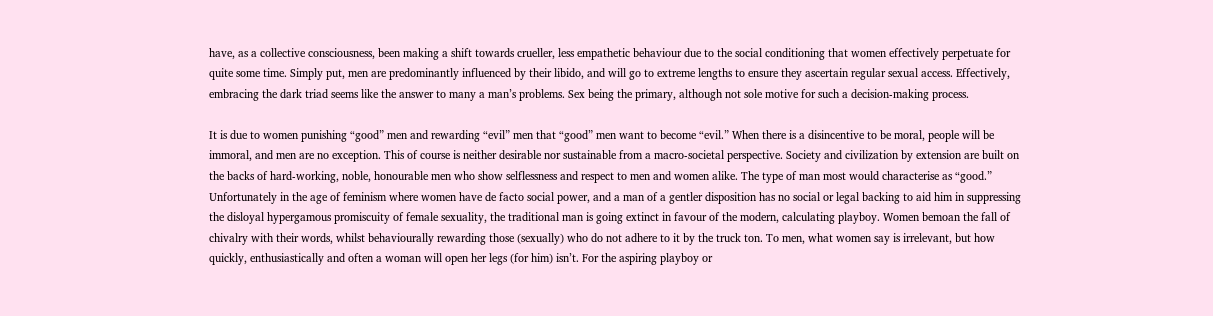have, as a collective consciousness, been making a shift towards crueller, less empathetic behaviour due to the social conditioning that women effectively perpetuate for quite some time. Simply put, men are predominantly influenced by their libido, and will go to extreme lengths to ensure they ascertain regular sexual access. Effectively, embracing the dark triad seems like the answer to many a man’s problems. Sex being the primary, although not sole motive for such a decision-making process.

It is due to women punishing “good” men and rewarding “evil” men that “good” men want to become “evil.” When there is a disincentive to be moral, people will be immoral, and men are no exception. This of course is neither desirable nor sustainable from a macro-societal perspective. Society and civilization by extension are built on the backs of hard-working, noble, honourable men who show selflessness and respect to men and women alike. The type of man most would characterise as “good.” Unfortunately in the age of feminism where women have de facto social power, and a man of a gentler disposition has no social or legal backing to aid him in suppressing the disloyal hypergamous promiscuity of female sexuality, the traditional man is going extinct in favour of the modern, calculating playboy. Women bemoan the fall of chivalry with their words, whilst behaviourally rewarding those (sexually) who do not adhere to it by the truck ton. To men, what women say is irrelevant, but how quickly, enthusiastically and often a woman will open her legs (for him) isn’t. For the aspiring playboy or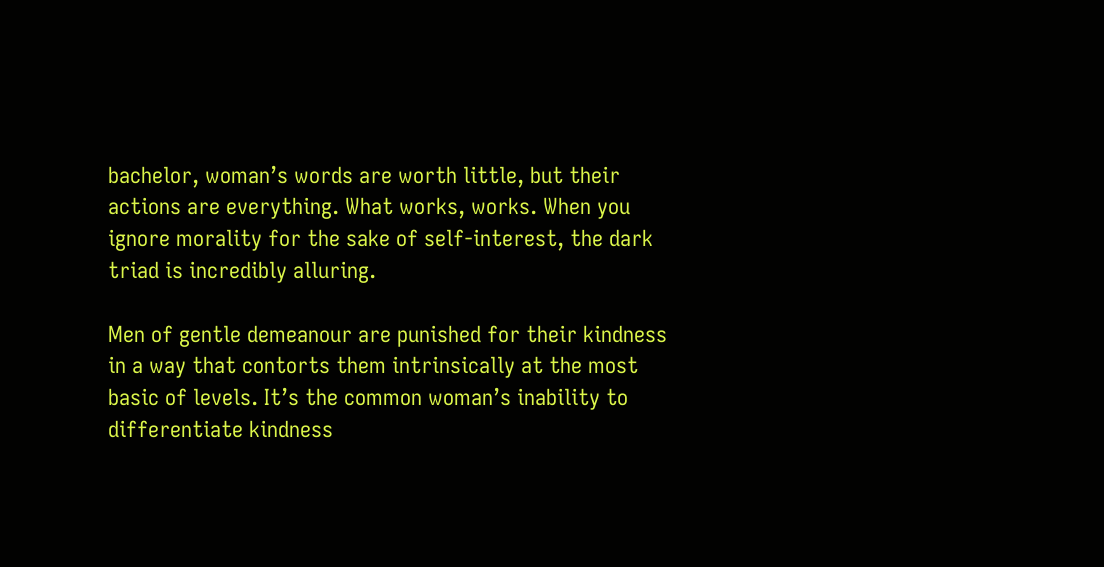bachelor, woman’s words are worth little, but their actions are everything. What works, works. When you ignore morality for the sake of self-interest, the dark triad is incredibly alluring.

Men of gentle demeanour are punished for their kindness in a way that contorts them intrinsically at the most basic of levels. It’s the common woman’s inability to differentiate kindness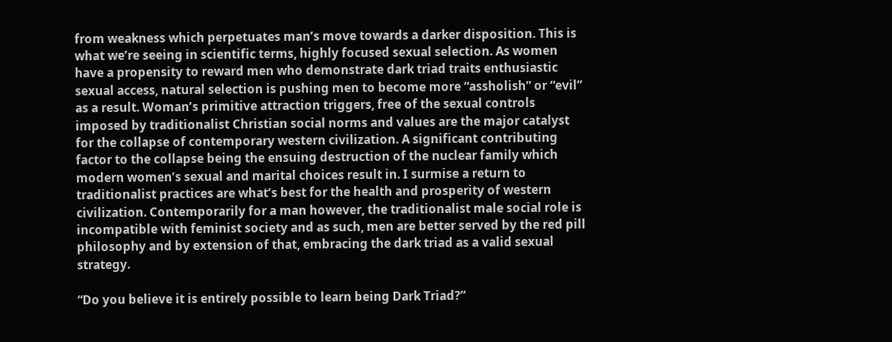from weakness which perpetuates man’s move towards a darker disposition. This is what we’re seeing in scientific terms, highly focused sexual selection. As women have a propensity to reward men who demonstrate dark triad traits enthusiastic sexual access, natural selection is pushing men to become more “assholish” or “evil” as a result. Woman’s primitive attraction triggers, free of the sexual controls imposed by traditionalist Christian social norms and values are the major catalyst for the collapse of contemporary western civilization. A significant contributing factor to the collapse being the ensuing destruction of the nuclear family which modern women’s sexual and marital choices result in. I surmise a return to traditionalist practices are what’s best for the health and prosperity of western civilization. Contemporarily for a man however, the traditionalist male social role is incompatible with feminist society and as such, men are better served by the red pill philosophy and by extension of that, embracing the dark triad as a valid sexual strategy.

“Do you believe it is entirely possible to learn being Dark Triad?”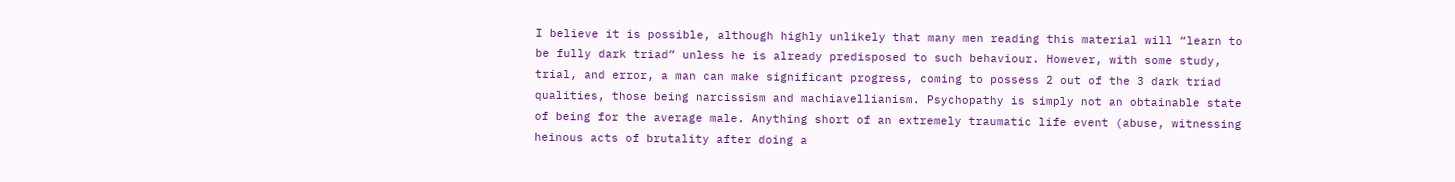I believe it is possible, although highly unlikely that many men reading this material will “learn to be fully dark triad” unless he is already predisposed to such behaviour. However, with some study, trial, and error, a man can make significant progress, coming to possess 2 out of the 3 dark triad qualities, those being narcissism and machiavellianism. Psychopathy is simply not an obtainable state of being for the average male. Anything short of an extremely traumatic life event (abuse, witnessing heinous acts of brutality after doing a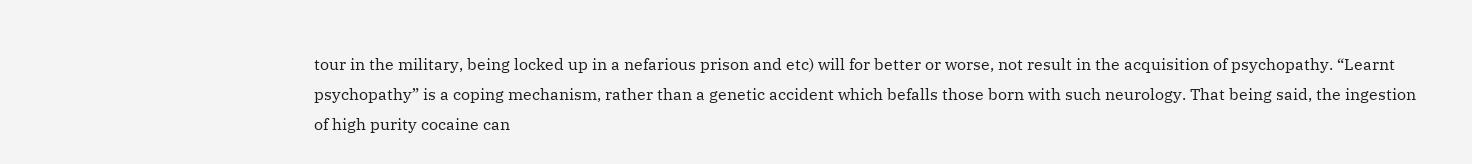tour in the military, being locked up in a nefarious prison and etc) will for better or worse, not result in the acquisition of psychopathy. “Learnt psychopathy” is a coping mechanism, rather than a genetic accident which befalls those born with such neurology. That being said, the ingestion of high purity cocaine can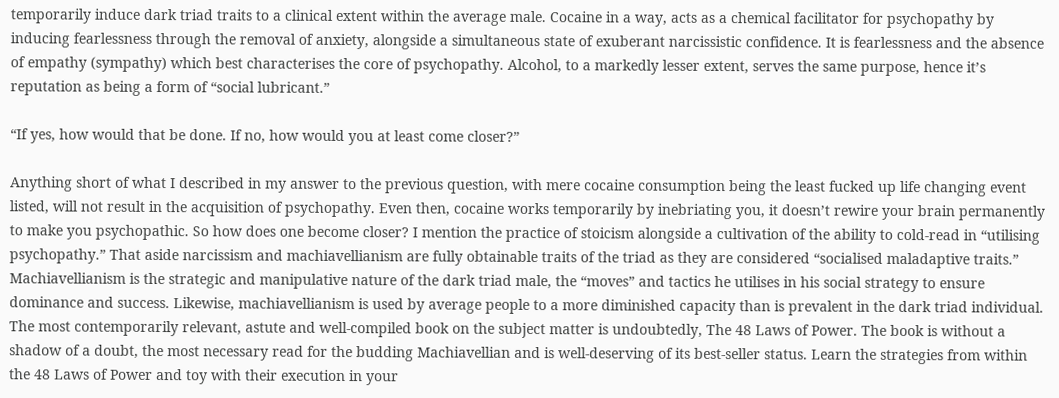temporarily induce dark triad traits to a clinical extent within the average male. Cocaine in a way, acts as a chemical facilitator for psychopathy by inducing fearlessness through the removal of anxiety, alongside a simultaneous state of exuberant narcissistic confidence. It is fearlessness and the absence of empathy (sympathy) which best characterises the core of psychopathy. Alcohol, to a markedly lesser extent, serves the same purpose, hence it’s reputation as being a form of “social lubricant.”

“If yes, how would that be done. If no, how would you at least come closer?”

Anything short of what I described in my answer to the previous question, with mere cocaine consumption being the least fucked up life changing event listed, will not result in the acquisition of psychopathy. Even then, cocaine works temporarily by inebriating you, it doesn’t rewire your brain permanently to make you psychopathic. So how does one become closer? I mention the practice of stoicism alongside a cultivation of the ability to cold-read in “utilising psychopathy.” That aside narcissism and machiavellianism are fully obtainable traits of the triad as they are considered “socialised maladaptive traits.” Machiavellianism is the strategic and manipulative nature of the dark triad male, the “moves” and tactics he utilises in his social strategy to ensure dominance and success. Likewise, machiavellianism is used by average people to a more diminished capacity than is prevalent in the dark triad individual. The most contemporarily relevant, astute and well-compiled book on the subject matter is undoubtedly, The 48 Laws of Power. The book is without a shadow of a doubt, the most necessary read for the budding Machiavellian and is well-deserving of its best-seller status. Learn the strategies from within the 48 Laws of Power and toy with their execution in your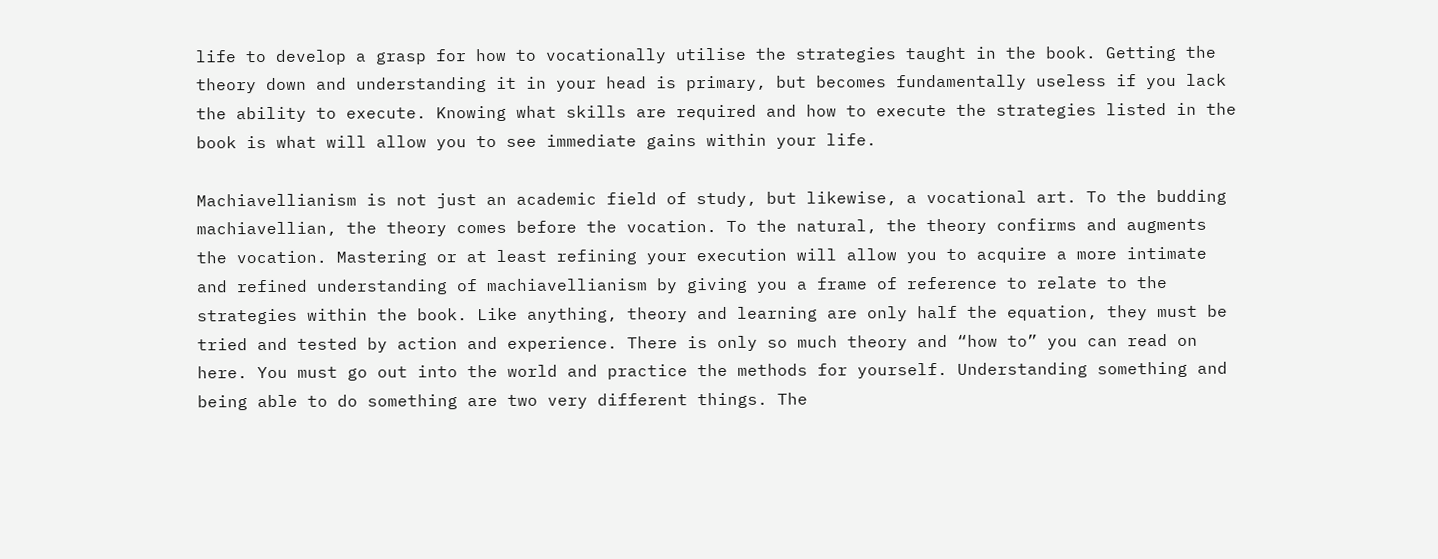life to develop a grasp for how to vocationally utilise the strategies taught in the book. Getting the theory down and understanding it in your head is primary, but becomes fundamentally useless if you lack the ability to execute. Knowing what skills are required and how to execute the strategies listed in the book is what will allow you to see immediate gains within your life.

Machiavellianism is not just an academic field of study, but likewise, a vocational art. To the budding machiavellian, the theory comes before the vocation. To the natural, the theory confirms and augments the vocation. Mastering or at least refining your execution will allow you to acquire a more intimate and refined understanding of machiavellianism by giving you a frame of reference to relate to the strategies within the book. Like anything, theory and learning are only half the equation, they must be tried and tested by action and experience. There is only so much theory and “how to” you can read on here. You must go out into the world and practice the methods for yourself. Understanding something and being able to do something are two very different things. The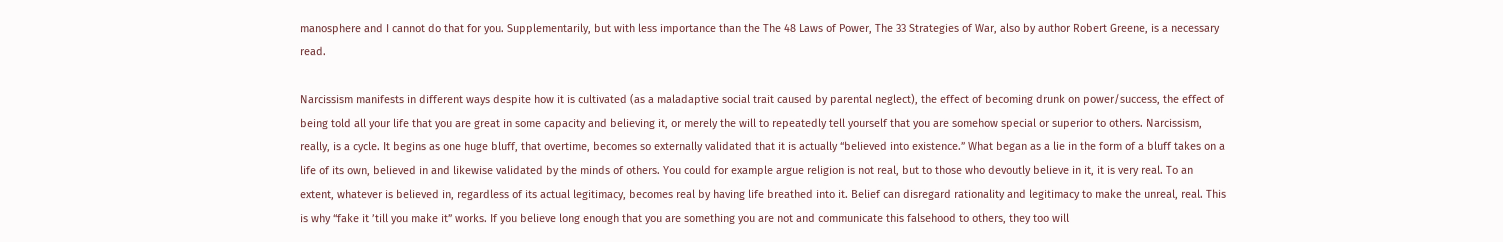manosphere and I cannot do that for you. Supplementarily, but with less importance than the The 48 Laws of Power, The 33 Strategies of War, also by author Robert Greene, is a necessary read.

Narcissism manifests in different ways despite how it is cultivated (as a maladaptive social trait caused by parental neglect), the effect of becoming drunk on power/success, the effect of being told all your life that you are great in some capacity and believing it, or merely the will to repeatedly tell yourself that you are somehow special or superior to others. Narcissism, really, is a cycle. It begins as one huge bluff, that overtime, becomes so externally validated that it is actually “believed into existence.” What began as a lie in the form of a bluff takes on a life of its own, believed in and likewise validated by the minds of others. You could for example argue religion is not real, but to those who devoutly believe in it, it is very real. To an extent, whatever is believed in, regardless of its actual legitimacy, becomes real by having life breathed into it. Belief can disregard rationality and legitimacy to make the unreal, real. This is why “fake it ’till you make it” works. If you believe long enough that you are something you are not and communicate this falsehood to others, they too will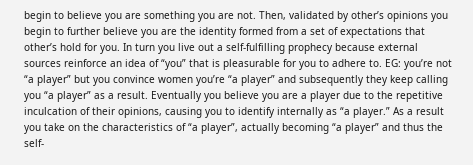begin to believe you are something you are not. Then, validated by other’s opinions you begin to further believe you are the identity formed from a set of expectations that other’s hold for you. In turn you live out a self-fulfilling prophecy because external sources reinforce an idea of “you” that is pleasurable for you to adhere to. EG: you’re not “a player” but you convince women you’re “a player” and subsequently they keep calling you “a player” as a result. Eventually you believe you are a player due to the repetitive inculcation of their opinions, causing you to identify internally as “a player.” As a result you take on the characteristics of “a player”, actually becoming “a player” and thus the self-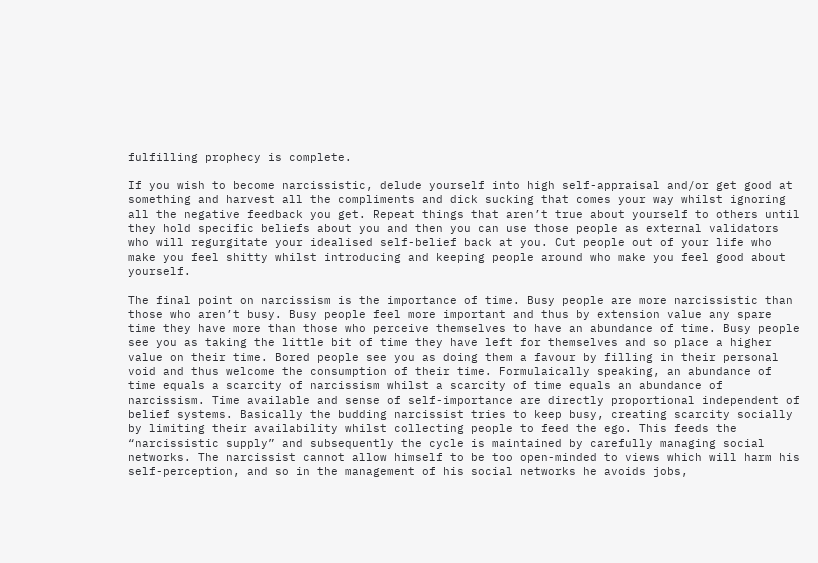fulfilling prophecy is complete.

If you wish to become narcissistic, delude yourself into high self-appraisal and/or get good at something and harvest all the compliments and dick sucking that comes your way whilst ignoring all the negative feedback you get. Repeat things that aren’t true about yourself to others until they hold specific beliefs about you and then you can use those people as external validators who will regurgitate your idealised self-belief back at you. Cut people out of your life who make you feel shitty whilst introducing and keeping people around who make you feel good about yourself.

The final point on narcissism is the importance of time. Busy people are more narcissistic than those who aren’t busy. Busy people feel more important and thus by extension value any spare time they have more than those who perceive themselves to have an abundance of time. Busy people see you as taking the little bit of time they have left for themselves and so place a higher value on their time. Bored people see you as doing them a favour by filling in their personal void and thus welcome the consumption of their time. Formulaically speaking, an abundance of time equals a scarcity of narcissism whilst a scarcity of time equals an abundance of narcissism. Time available and sense of self-importance are directly proportional independent of belief systems. Basically the budding narcissist tries to keep busy, creating scarcity socially by limiting their availability whilst collecting people to feed the ego. This feeds the “narcissistic supply” and subsequently the cycle is maintained by carefully managing social networks. The narcissist cannot allow himself to be too open-minded to views which will harm his self-perception, and so in the management of his social networks he avoids jobs,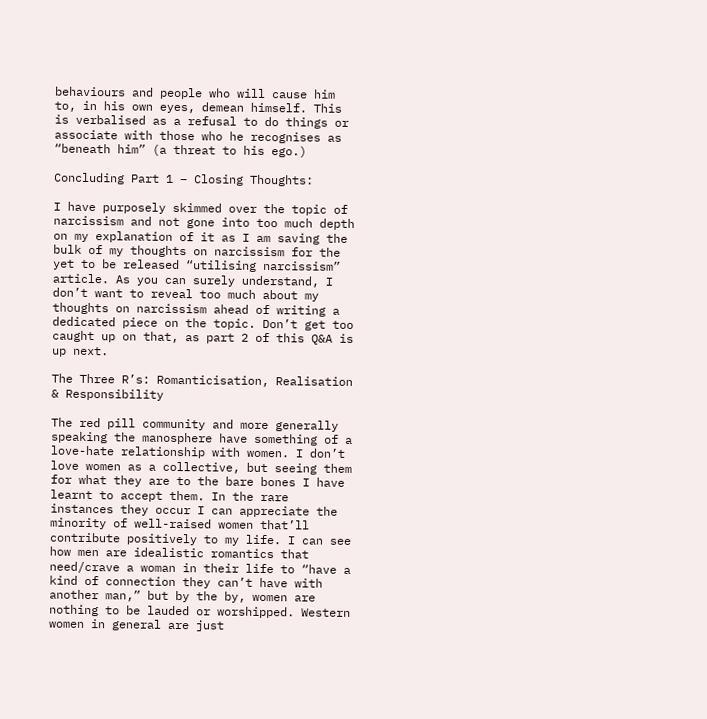behaviours and people who will cause him to, in his own eyes, demean himself. This is verbalised as a refusal to do things or associate with those who he recognises as “beneath him” (a threat to his ego.)

Concluding Part 1 – Closing Thoughts:

I have purposely skimmed over the topic of narcissism and not gone into too much depth on my explanation of it as I am saving the bulk of my thoughts on narcissism for the yet to be released “utilising narcissism” article. As you can surely understand, I don’t want to reveal too much about my thoughts on narcissism ahead of writing a dedicated piece on the topic. Don’t get too caught up on that, as part 2 of this Q&A is up next.

The Three R’s: Romanticisation, Realisation & Responsibility

The red pill community and more generally speaking the manosphere have something of a love-hate relationship with women. I don’t love women as a collective, but seeing them for what they are to the bare bones I have learnt to accept them. In the rare instances they occur I can appreciate the minority of well-raised women that’ll contribute positively to my life. I can see how men are idealistic romantics that need/crave a woman in their life to “have a kind of connection they can’t have with another man,” but by the by, women are nothing to be lauded or worshipped. Western women in general are just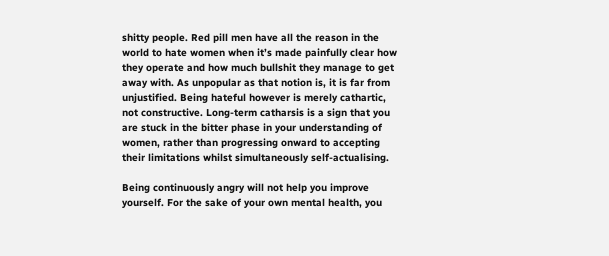shitty people. Red pill men have all the reason in the world to hate women when it’s made painfully clear how they operate and how much bullshit they manage to get away with. As unpopular as that notion is, it is far from unjustified. Being hateful however is merely cathartic, not constructive. Long-term catharsis is a sign that you are stuck in the bitter phase in your understanding of women, rather than progressing onward to accepting their limitations whilst simultaneously self-actualising.

Being continuously angry will not help you improve yourself. For the sake of your own mental health, you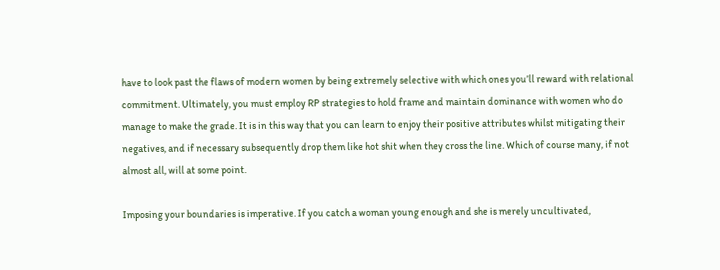have to look past the flaws of modern women by being extremely selective with which ones you’ll reward with relational commitment. Ultimately, you must employ RP strategies to hold frame and maintain dominance with women who do manage to make the grade. It is in this way that you can learn to enjoy their positive attributes whilst mitigating their negatives, and if necessary subsequently drop them like hot shit when they cross the line. Which of course many, if not almost all, will at some point.

Imposing your boundaries is imperative. If you catch a woman young enough and she is merely uncultivated,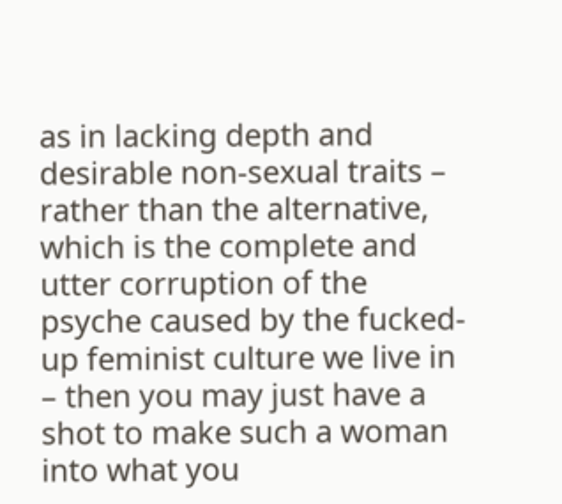as in lacking depth and desirable non-sexual traits – rather than the alternative, which is the complete and utter corruption of the psyche caused by the fucked-up feminist culture we live in – then you may just have a shot to make such a woman into what you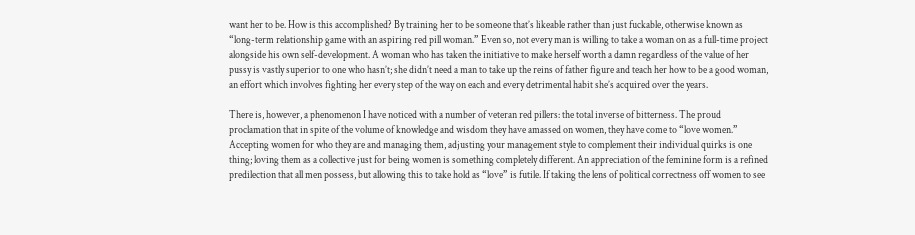want her to be. How is this accomplished? By training her to be someone that’s likeable rather than just fuckable, otherwise known as “long-term relationship game with an aspiring red pill woman.” Even so, not every man is willing to take a woman on as a full-time project alongside his own self-development. A woman who has taken the initiative to make herself worth a damn regardless of the value of her pussy is vastly superior to one who hasn’t; she didn’t need a man to take up the reins of father figure and teach her how to be a good woman, an effort which involves fighting her every step of the way on each and every detrimental habit she’s acquired over the years.

There is, however, a phenomenon I have noticed with a number of veteran red pillers: the total inverse of bitterness. The proud proclamation that in spite of the volume of knowledge and wisdom they have amassed on women, they have come to “love women.” Accepting women for who they are and managing them, adjusting your management style to complement their individual quirks is one thing; loving them as a collective just for being women is something completely different. An appreciation of the feminine form is a refined predilection that all men possess, but allowing this to take hold as “love” is futile. If taking the lens of political correctness off women to see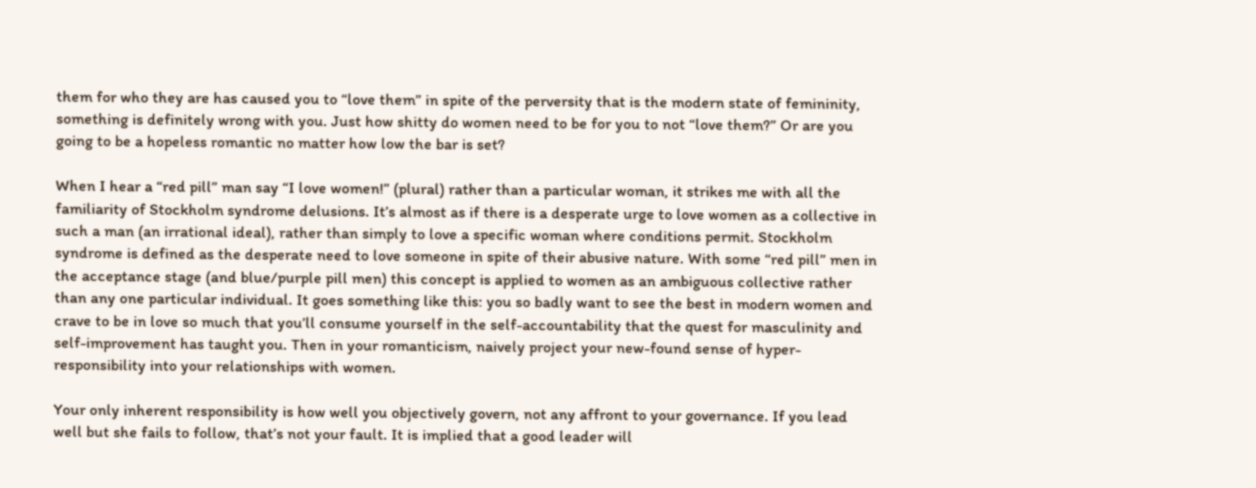them for who they are has caused you to “love them” in spite of the perversity that is the modern state of femininity, something is definitely wrong with you. Just how shitty do women need to be for you to not “love them?” Or are you going to be a hopeless romantic no matter how low the bar is set?

When I hear a “red pill” man say “I love women!” (plural) rather than a particular woman, it strikes me with all the familiarity of Stockholm syndrome delusions. It’s almost as if there is a desperate urge to love women as a collective in such a man (an irrational ideal), rather than simply to love a specific woman where conditions permit. Stockholm syndrome is defined as the desperate need to love someone in spite of their abusive nature. With some “red pill” men in the acceptance stage (and blue/purple pill men) this concept is applied to women as an ambiguous collective rather than any one particular individual. It goes something like this: you so badly want to see the best in modern women and crave to be in love so much that you’ll consume yourself in the self-accountability that the quest for masculinity and self-improvement has taught you. Then in your romanticism, naively project your new-found sense of hyper-responsibility into your relationships with women.

Your only inherent responsibility is how well you objectively govern, not any affront to your governance. If you lead well but she fails to follow, that’s not your fault. It is implied that a good leader will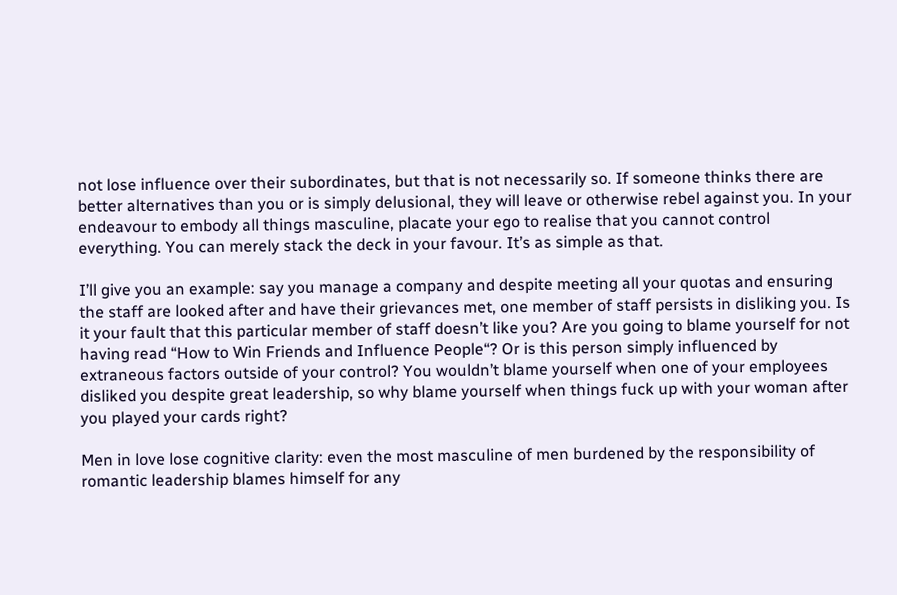not lose influence over their subordinates, but that is not necessarily so. If someone thinks there are better alternatives than you or is simply delusional, they will leave or otherwise rebel against you. In your endeavour to embody all things masculine, placate your ego to realise that you cannot control everything. You can merely stack the deck in your favour. It’s as simple as that.

I’ll give you an example: say you manage a company and despite meeting all your quotas and ensuring the staff are looked after and have their grievances met, one member of staff persists in disliking you. Is it your fault that this particular member of staff doesn’t like you? Are you going to blame yourself for not having read “How to Win Friends and Influence People“? Or is this person simply influenced by extraneous factors outside of your control? You wouldn’t blame yourself when one of your employees disliked you despite great leadership, so why blame yourself when things fuck up with your woman after you played your cards right?

Men in love lose cognitive clarity: even the most masculine of men burdened by the responsibility of romantic leadership blames himself for any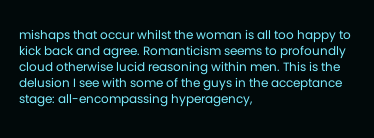mishaps that occur whilst the woman is all too happy to kick back and agree. Romanticism seems to profoundly cloud otherwise lucid reasoning within men. This is the delusion I see with some of the guys in the acceptance stage: all-encompassing hyperagency,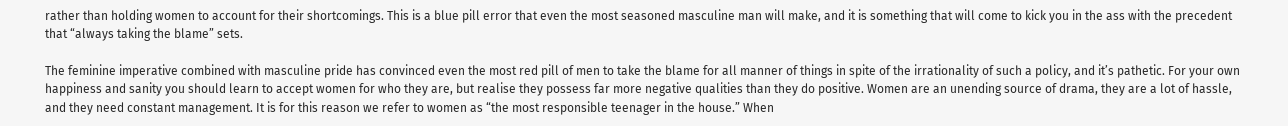rather than holding women to account for their shortcomings. This is a blue pill error that even the most seasoned masculine man will make, and it is something that will come to kick you in the ass with the precedent that “always taking the blame” sets.

The feminine imperative combined with masculine pride has convinced even the most red pill of men to take the blame for all manner of things in spite of the irrationality of such a policy, and it’s pathetic. For your own happiness and sanity you should learn to accept women for who they are, but realise they possess far more negative qualities than they do positive. Women are an unending source of drama, they are a lot of hassle, and they need constant management. It is for this reason we refer to women as “the most responsible teenager in the house.” When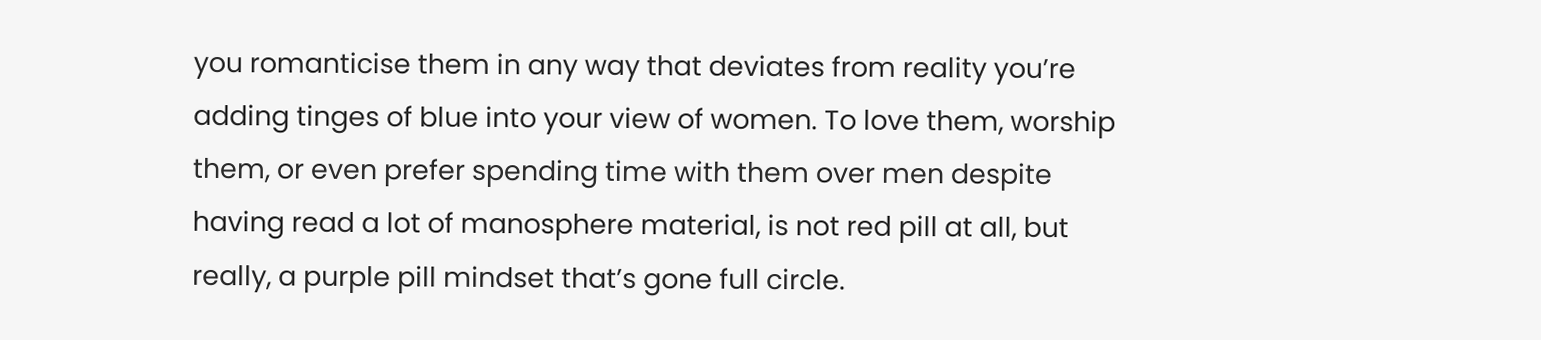you romanticise them in any way that deviates from reality you’re adding tinges of blue into your view of women. To love them, worship them, or even prefer spending time with them over men despite having read a lot of manosphere material, is not red pill at all, but really, a purple pill mindset that’s gone full circle.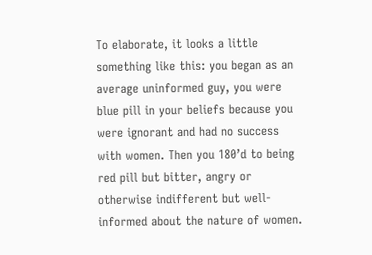To elaborate, it looks a little something like this: you began as an average uninformed guy, you were blue pill in your beliefs because you were ignorant and had no success with women. Then you 180’d to being red pill but bitter, angry or otherwise indifferent but well-informed about the nature of women.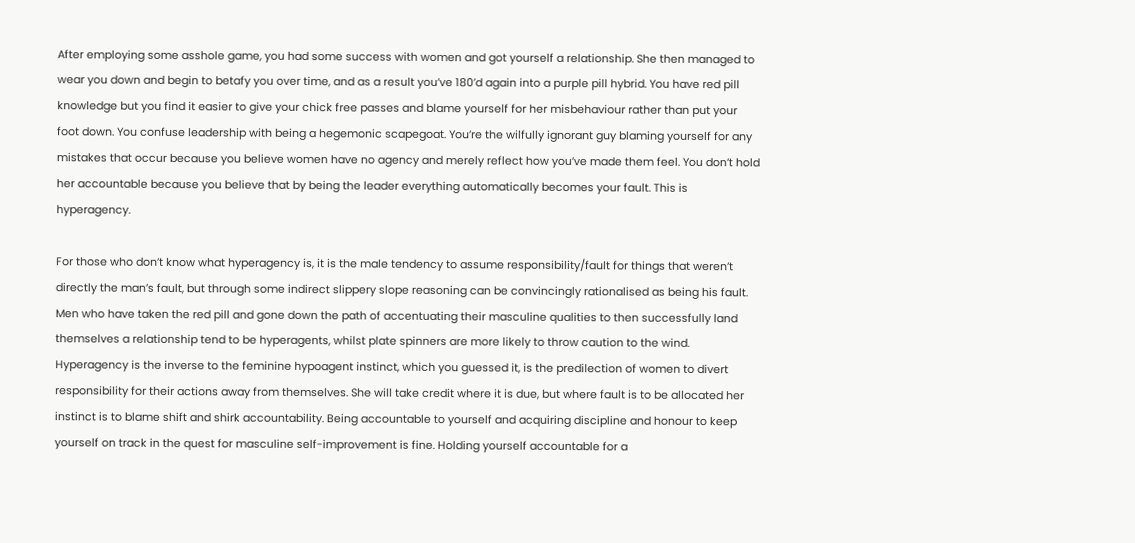After employing some asshole game, you had some success with women and got yourself a relationship. She then managed to wear you down and begin to betafy you over time, and as a result you’ve 180’d again into a purple pill hybrid. You have red pill knowledge but you find it easier to give your chick free passes and blame yourself for her misbehaviour rather than put your foot down. You confuse leadership with being a hegemonic scapegoat. You’re the wilfully ignorant guy blaming yourself for any mistakes that occur because you believe women have no agency and merely reflect how you’ve made them feel. You don’t hold her accountable because you believe that by being the leader everything automatically becomes your fault. This is hyperagency.

For those who don’t know what hyperagency is, it is the male tendency to assume responsibility/fault for things that weren’t directly the man’s fault, but through some indirect slippery slope reasoning can be convincingly rationalised as being his fault. Men who have taken the red pill and gone down the path of accentuating their masculine qualities to then successfully land themselves a relationship tend to be hyperagents, whilst plate spinners are more likely to throw caution to the wind. Hyperagency is the inverse to the feminine hypoagent instinct, which you guessed it, is the predilection of women to divert responsibility for their actions away from themselves. She will take credit where it is due, but where fault is to be allocated her instinct is to blame shift and shirk accountability. Being accountable to yourself and acquiring discipline and honour to keep yourself on track in the quest for masculine self-improvement is fine. Holding yourself accountable for a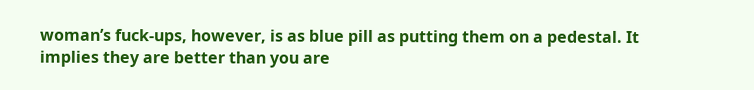woman’s fuck-ups, however, is as blue pill as putting them on a pedestal. It implies they are better than you are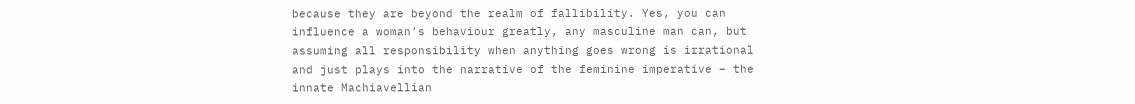because they are beyond the realm of fallibility. Yes, you can influence a woman’s behaviour greatly, any masculine man can, but assuming all responsibility when anything goes wrong is irrational and just plays into the narrative of the feminine imperative – the innate Machiavellian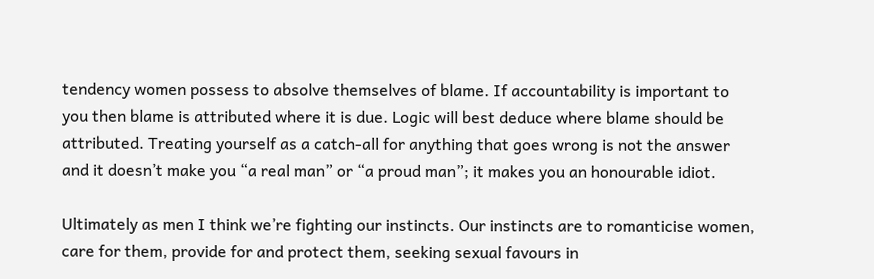tendency women possess to absolve themselves of blame. If accountability is important to you then blame is attributed where it is due. Logic will best deduce where blame should be attributed. Treating yourself as a catch-all for anything that goes wrong is not the answer and it doesn’t make you “a real man” or “a proud man”; it makes you an honourable idiot.

Ultimately as men I think we’re fighting our instincts. Our instincts are to romanticise women, care for them, provide for and protect them, seeking sexual favours in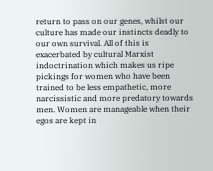return to pass on our genes, whilst our culture has made our instincts deadly to our own survival. All of this is exacerbated by cultural Marxist indoctrination which makes us ripe pickings for women who have been trained to be less empathetic, more narcissistic and more predatory towards men. Women are manageable when their egos are kept in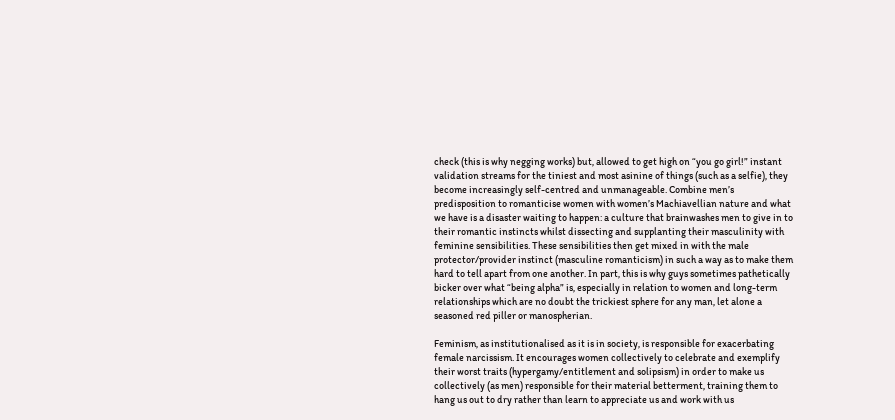check (this is why negging works) but, allowed to get high on “you go girl!” instant validation streams for the tiniest and most asinine of things (such as a selfie), they become increasingly self-centred and unmanageable. Combine men’s predisposition to romanticise women with women’s Machiavellian nature and what we have is a disaster waiting to happen: a culture that brainwashes men to give in to their romantic instincts whilst dissecting and supplanting their masculinity with feminine sensibilities. These sensibilities then get mixed in with the male protector/provider instinct (masculine romanticism) in such a way as to make them hard to tell apart from one another. In part, this is why guys sometimes pathetically bicker over what “being alpha” is, especially in relation to women and long-term relationships which are no doubt the trickiest sphere for any man, let alone a seasoned red piller or manospherian.

Feminism, as institutionalised as it is in society, is responsible for exacerbating female narcissism. It encourages women collectively to celebrate and exemplify their worst traits (hypergamy/entitlement and solipsism) in order to make us collectively (as men) responsible for their material betterment, training them to hang us out to dry rather than learn to appreciate us and work with us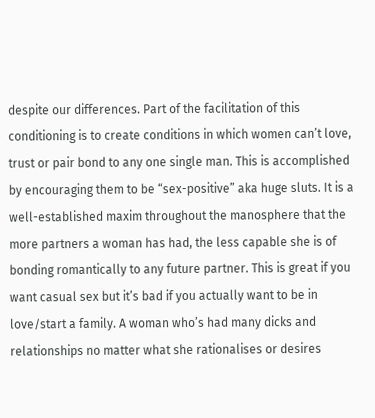despite our differences. Part of the facilitation of this conditioning is to create conditions in which women can’t love, trust or pair bond to any one single man. This is accomplished by encouraging them to be “sex-positive” aka huge sluts. It is a well-established maxim throughout the manosphere that the more partners a woman has had, the less capable she is of bonding romantically to any future partner. This is great if you want casual sex but it’s bad if you actually want to be in love/start a family. A woman who’s had many dicks and relationships no matter what she rationalises or desires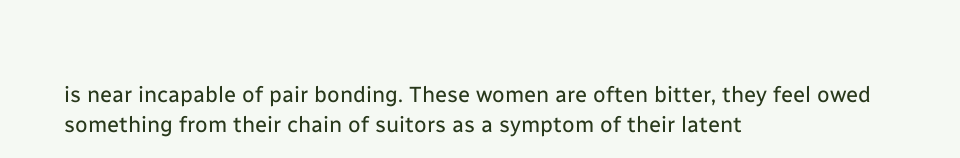is near incapable of pair bonding. These women are often bitter, they feel owed something from their chain of suitors as a symptom of their latent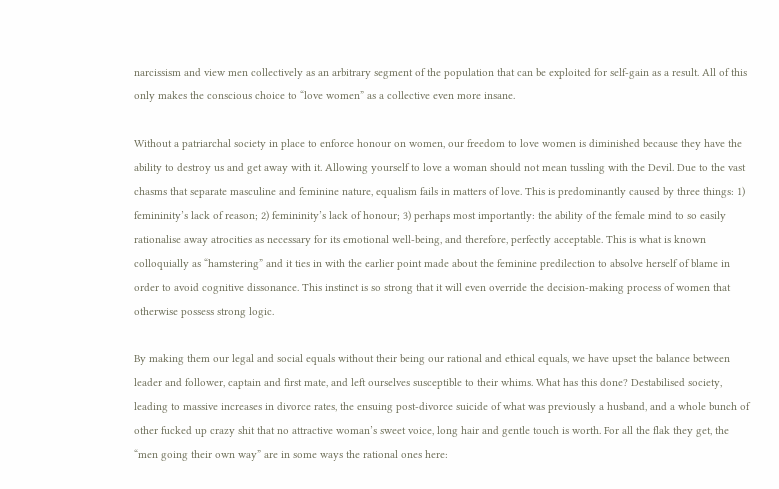narcissism and view men collectively as an arbitrary segment of the population that can be exploited for self-gain as a result. All of this only makes the conscious choice to “love women” as a collective even more insane.

Without a patriarchal society in place to enforce honour on women, our freedom to love women is diminished because they have the ability to destroy us and get away with it. Allowing yourself to love a woman should not mean tussling with the Devil. Due to the vast chasms that separate masculine and feminine nature, equalism fails in matters of love. This is predominantly caused by three things: 1) femininity’s lack of reason; 2) femininity’s lack of honour; 3) perhaps most importantly: the ability of the female mind to so easily rationalise away atrocities as necessary for its emotional well-being, and therefore, perfectly acceptable. This is what is known colloquially as “hamstering” and it ties in with the earlier point made about the feminine predilection to absolve herself of blame in order to avoid cognitive dissonance. This instinct is so strong that it will even override the decision-making process of women that otherwise possess strong logic.

By making them our legal and social equals without their being our rational and ethical equals, we have upset the balance between leader and follower, captain and first mate, and left ourselves susceptible to their whims. What has this done? Destabilised society, leading to massive increases in divorce rates, the ensuing post-divorce suicide of what was previously a husband, and a whole bunch of other fucked up crazy shit that no attractive woman’s sweet voice, long hair and gentle touch is worth. For all the flak they get, the “men going their own way” are in some ways the rational ones here: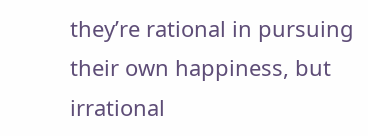they’re rational in pursuing their own happiness, but irrational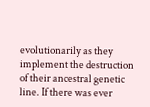evolutionarily as they implement the destruction of their ancestral genetic line. If there was ever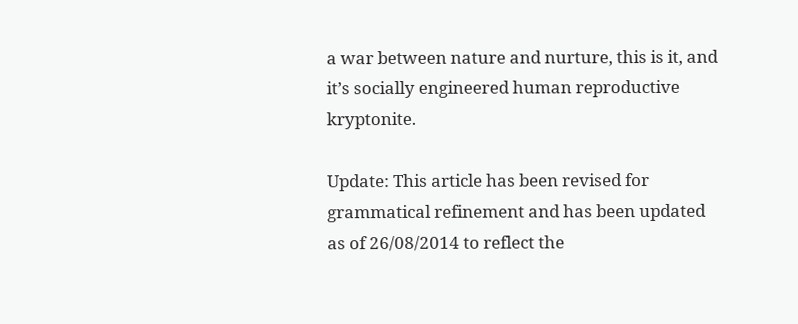a war between nature and nurture, this is it, and it’s socially engineered human reproductive kryptonite.

Update: This article has been revised for grammatical refinement and has been updated as of 26/08/2014 to reflect the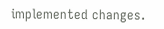implemented changes.